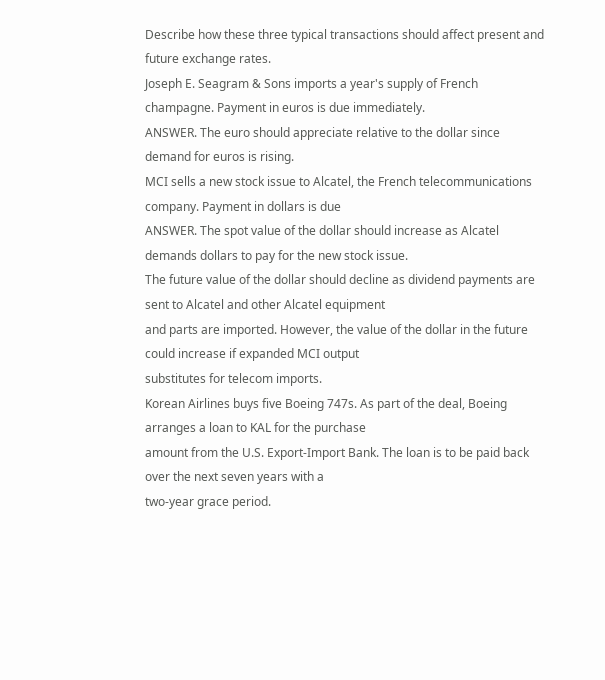Describe how these three typical transactions should affect present and future exchange rates.
Joseph E. Seagram & Sons imports a year's supply of French champagne. Payment in euros is due immediately.
ANSWER. The euro should appreciate relative to the dollar since demand for euros is rising.
MCI sells a new stock issue to Alcatel, the French telecommunications company. Payment in dollars is due
ANSWER. The spot value of the dollar should increase as Alcatel demands dollars to pay for the new stock issue.
The future value of the dollar should decline as dividend payments are sent to Alcatel and other Alcatel equipment
and parts are imported. However, the value of the dollar in the future could increase if expanded MCI output
substitutes for telecom imports.
Korean Airlines buys five Boeing 747s. As part of the deal, Boeing arranges a loan to KAL for the purchase
amount from the U.S. Export-Import Bank. The loan is to be paid back over the next seven years with a
two-year grace period.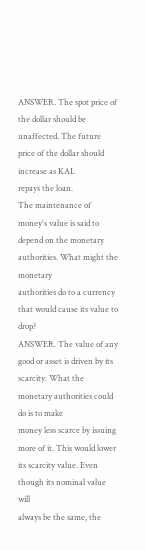ANSWER. The spot price of the dollar should be unaffected. The future price of the dollar should increase as KAL
repays the loan.
The maintenance of money's value is said to depend on the monetary authorities. What might the monetary
authorities do to a currency that would cause its value to drop?
ANSWER. The value of any good or asset is driven by its scarcity. What the monetary authorities could do is to make
money less scarce by issuing more of it. This would lower its scarcity value. Even though its nominal value will
always be the same, the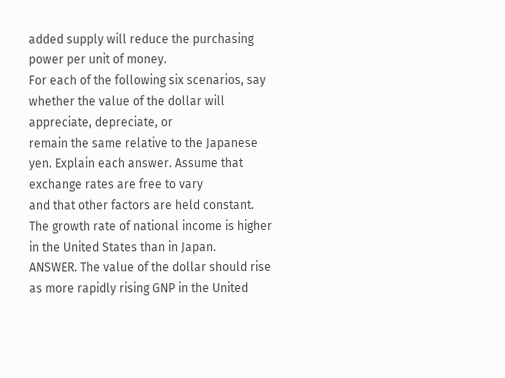added supply will reduce the purchasing power per unit of money.
For each of the following six scenarios, say whether the value of the dollar will appreciate, depreciate, or
remain the same relative to the Japanese yen. Explain each answer. Assume that exchange rates are free to vary
and that other factors are held constant.
The growth rate of national income is higher in the United States than in Japan.
ANSWER. The value of the dollar should rise as more rapidly rising GNP in the United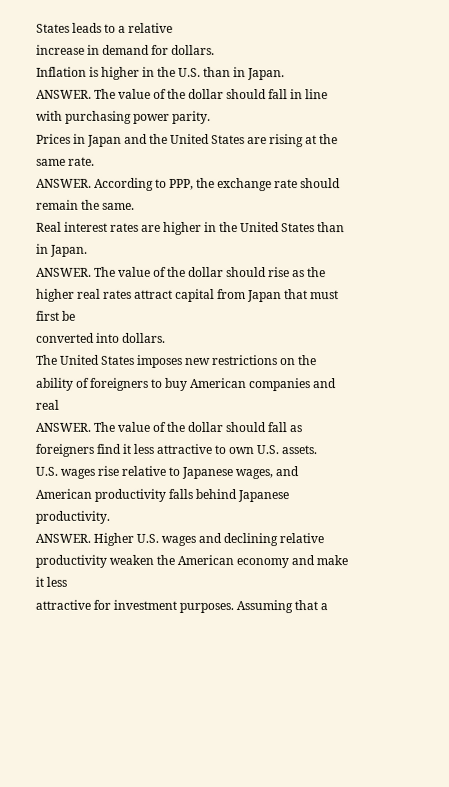States leads to a relative
increase in demand for dollars.
Inflation is higher in the U.S. than in Japan.
ANSWER. The value of the dollar should fall in line with purchasing power parity.
Prices in Japan and the United States are rising at the same rate.
ANSWER. According to PPP, the exchange rate should remain the same.
Real interest rates are higher in the United States than in Japan.
ANSWER. The value of the dollar should rise as the higher real rates attract capital from Japan that must first be
converted into dollars.
The United States imposes new restrictions on the ability of foreigners to buy American companies and real
ANSWER. The value of the dollar should fall as foreigners find it less attractive to own U.S. assets.
U.S. wages rise relative to Japanese wages, and American productivity falls behind Japanese productivity.
ANSWER. Higher U.S. wages and declining relative productivity weaken the American economy and make it less
attractive for investment purposes. Assuming that a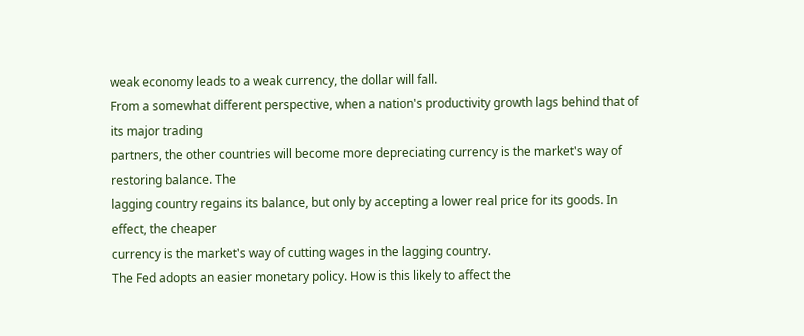weak economy leads to a weak currency, the dollar will fall.
From a somewhat different perspective, when a nation's productivity growth lags behind that of its major trading
partners, the other countries will become more depreciating currency is the market's way of restoring balance. The
lagging country regains its balance, but only by accepting a lower real price for its goods. In effect, the cheaper
currency is the market's way of cutting wages in the lagging country.
The Fed adopts an easier monetary policy. How is this likely to affect the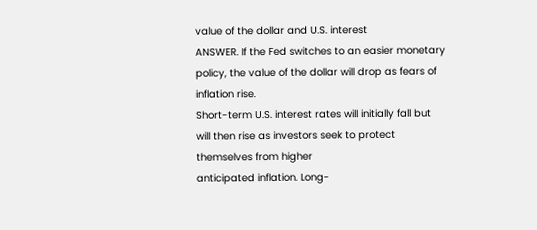value of the dollar and U.S. interest
ANSWER. If the Fed switches to an easier monetary policy, the value of the dollar will drop as fears of inflation rise.
Short-term U.S. interest rates will initially fall but will then rise as investors seek to protect themselves from higher
anticipated inflation. Long-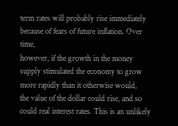term rates will probably rise immediately because of fears of future inflation. Over time,
however, if the growth in the money supply stimulated the economy to grow more rapidly than it otherwise would,
the value of the dollar could rise, and so could real interest rates. This is an unlikely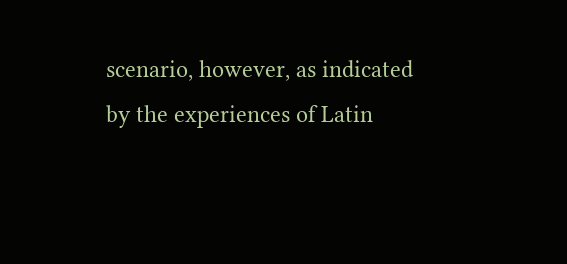scenario, however, as indicated
by the experiences of Latin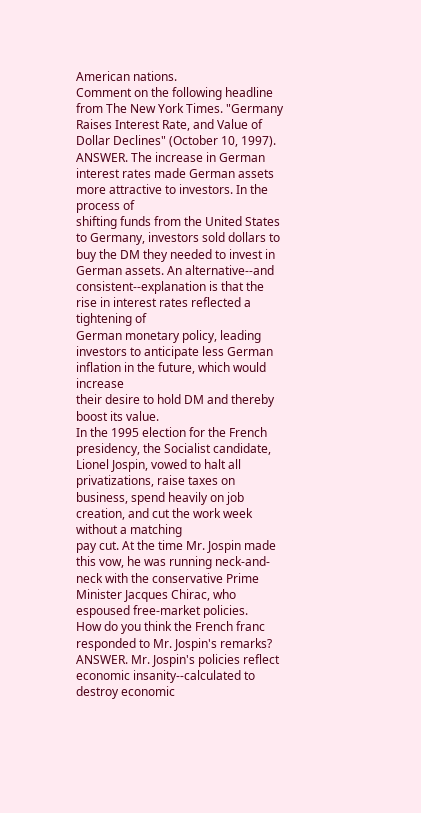American nations.
Comment on the following headline from The New York Times. "Germany Raises Interest Rate, and Value of
Dollar Declines" (October 10, 1997).
ANSWER. The increase in German interest rates made German assets more attractive to investors. In the process of
shifting funds from the United States to Germany, investors sold dollars to buy the DM they needed to invest in
German assets. An alternative--and consistent--explanation is that the rise in interest rates reflected a tightening of
German monetary policy, leading investors to anticipate less German inflation in the future, which would increase
their desire to hold DM and thereby boost its value.
In the 1995 election for the French presidency, the Socialist candidate, Lionel Jospin, vowed to halt all
privatizations, raise taxes on business, spend heavily on job creation, and cut the work week without a matching
pay cut. At the time Mr. Jospin made this vow, he was running neck-and-neck with the conservative Prime
Minister Jacques Chirac, who espoused free-market policies.
How do you think the French franc responded to Mr. Jospin's remarks?
ANSWER. Mr. Jospin's policies reflect economic insanity--calculated to destroy economic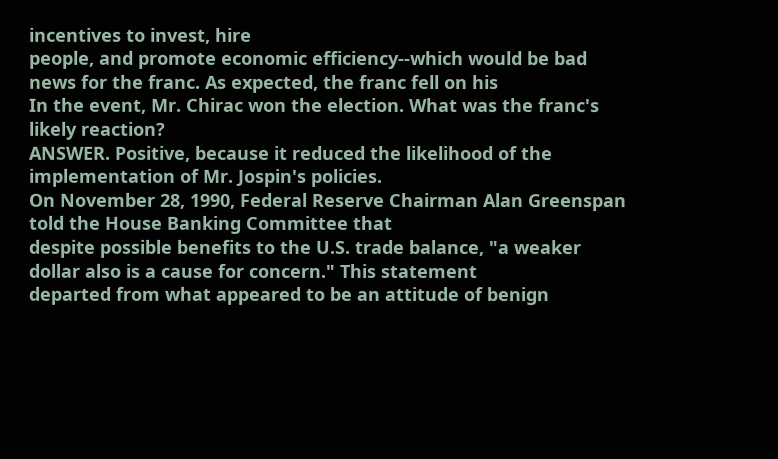incentives to invest, hire
people, and promote economic efficiency--which would be bad news for the franc. As expected, the franc fell on his
In the event, Mr. Chirac won the election. What was the franc's likely reaction?
ANSWER. Positive, because it reduced the likelihood of the implementation of Mr. Jospin's policies.
On November 28, 1990, Federal Reserve Chairman Alan Greenspan told the House Banking Committee that
despite possible benefits to the U.S. trade balance, "a weaker dollar also is a cause for concern." This statement
departed from what appeared to be an attitude of benign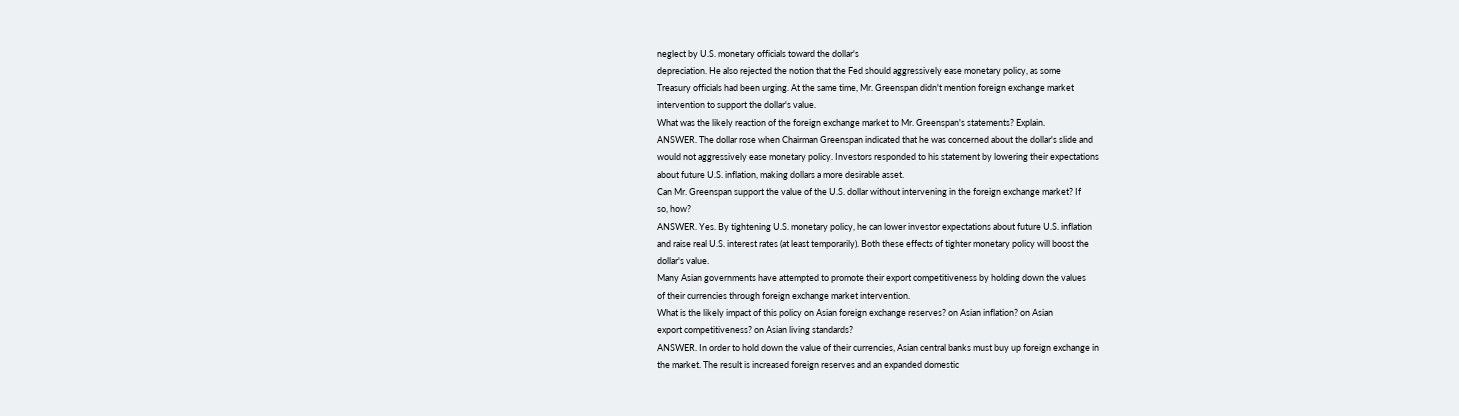neglect by U.S. monetary officials toward the dollar's
depreciation. He also rejected the notion that the Fed should aggressively ease monetary policy, as some
Treasury officials had been urging. At the same time, Mr. Greenspan didn't mention foreign exchange market
intervention to support the dollar's value.
What was the likely reaction of the foreign exchange market to Mr. Greenspan's statements? Explain.
ANSWER. The dollar rose when Chairman Greenspan indicated that he was concerned about the dollar's slide and
would not aggressively ease monetary policy. Investors responded to his statement by lowering their expectations
about future U.S. inflation, making dollars a more desirable asset.
Can Mr. Greenspan support the value of the U.S. dollar without intervening in the foreign exchange market? If
so, how?
ANSWER. Yes. By tightening U.S. monetary policy, he can lower investor expectations about future U.S. inflation
and raise real U.S. interest rates (at least temporarily). Both these effects of tighter monetary policy will boost the
dollar's value.
Many Asian governments have attempted to promote their export competitiveness by holding down the values
of their currencies through foreign exchange market intervention.
What is the likely impact of this policy on Asian foreign exchange reserves? on Asian inflation? on Asian
export competitiveness? on Asian living standards?
ANSWER. In order to hold down the value of their currencies, Asian central banks must buy up foreign exchange in
the market. The result is increased foreign reserves and an expanded domestic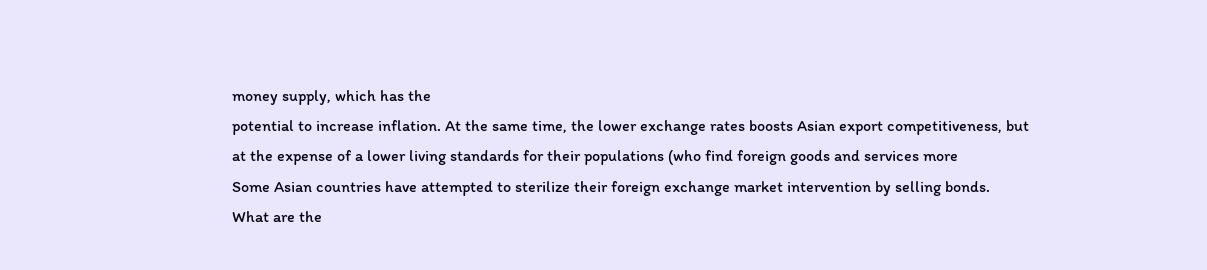money supply, which has the
potential to increase inflation. At the same time, the lower exchange rates boosts Asian export competitiveness, but
at the expense of a lower living standards for their populations (who find foreign goods and services more
Some Asian countries have attempted to sterilize their foreign exchange market intervention by selling bonds.
What are the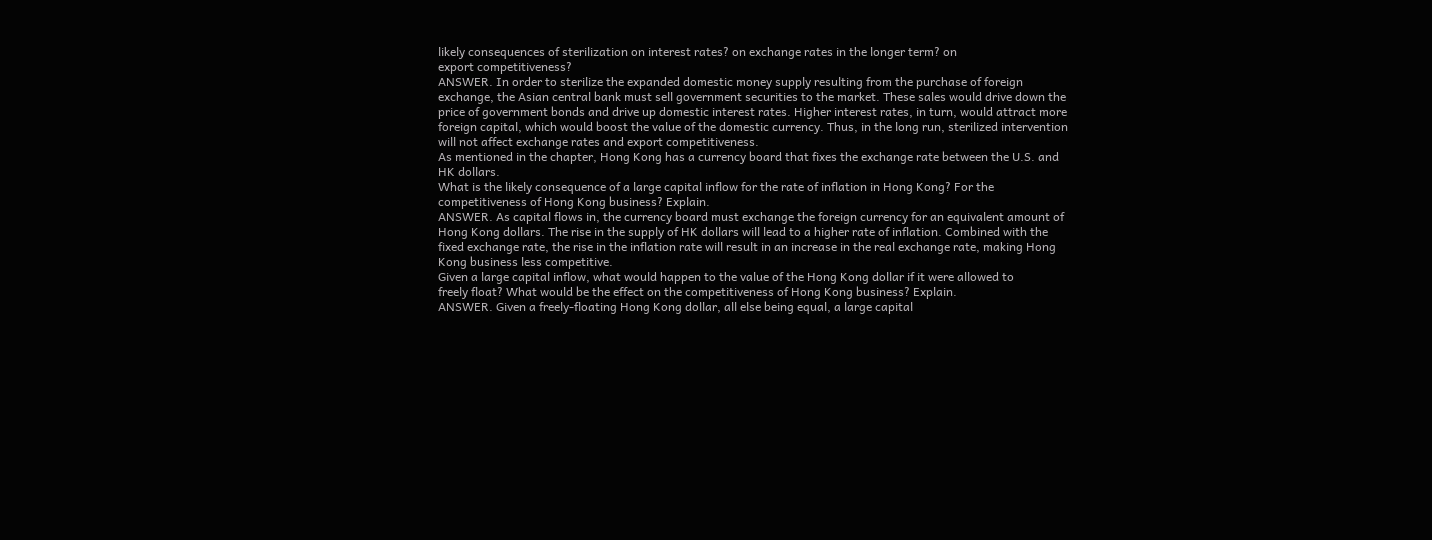likely consequences of sterilization on interest rates? on exchange rates in the longer term? on
export competitiveness?
ANSWER. In order to sterilize the expanded domestic money supply resulting from the purchase of foreign
exchange, the Asian central bank must sell government securities to the market. These sales would drive down the
price of government bonds and drive up domestic interest rates. Higher interest rates, in turn, would attract more
foreign capital, which would boost the value of the domestic currency. Thus, in the long run, sterilized intervention
will not affect exchange rates and export competitiveness.
As mentioned in the chapter, Hong Kong has a currency board that fixes the exchange rate between the U.S. and
HK dollars.
What is the likely consequence of a large capital inflow for the rate of inflation in Hong Kong? For the
competitiveness of Hong Kong business? Explain.
ANSWER. As capital flows in, the currency board must exchange the foreign currency for an equivalent amount of
Hong Kong dollars. The rise in the supply of HK dollars will lead to a higher rate of inflation. Combined with the
fixed exchange rate, the rise in the inflation rate will result in an increase in the real exchange rate, making Hong
Kong business less competitive.
Given a large capital inflow, what would happen to the value of the Hong Kong dollar if it were allowed to
freely float? What would be the effect on the competitiveness of Hong Kong business? Explain.
ANSWER. Given a freely-floating Hong Kong dollar, all else being equal, a large capital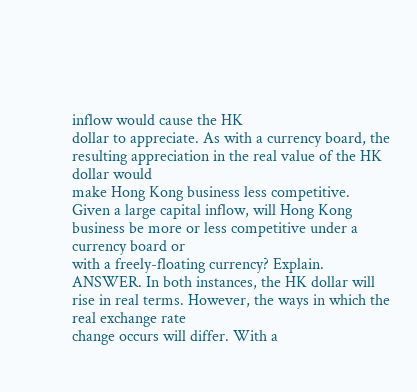inflow would cause the HK
dollar to appreciate. As with a currency board, the resulting appreciation in the real value of the HK dollar would
make Hong Kong business less competitive.
Given a large capital inflow, will Hong Kong business be more or less competitive under a currency board or
with a freely-floating currency? Explain.
ANSWER. In both instances, the HK dollar will rise in real terms. However, the ways in which the real exchange rate
change occurs will differ. With a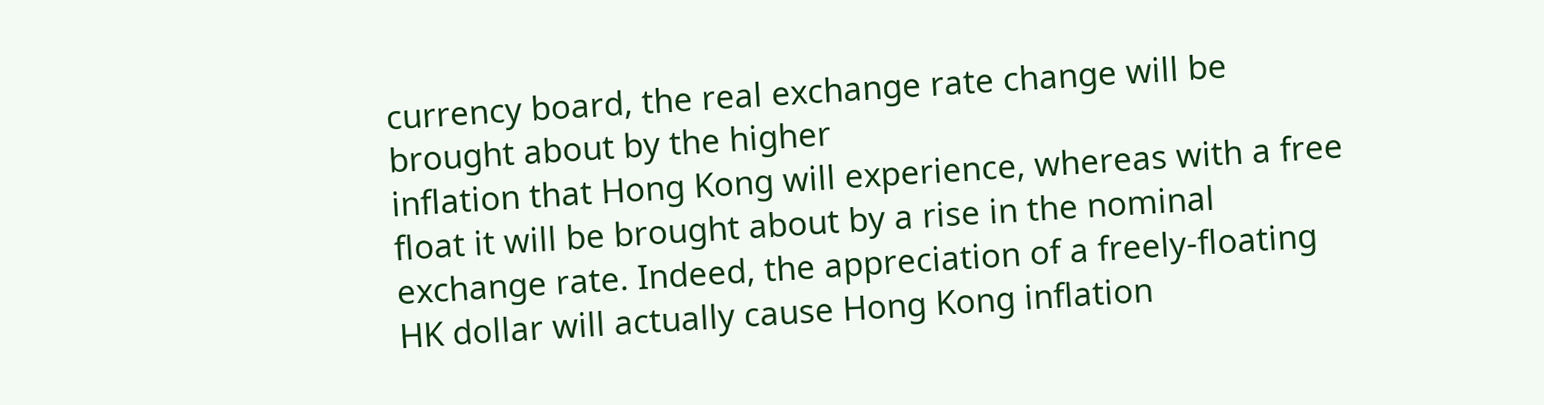currency board, the real exchange rate change will be brought about by the higher
inflation that Hong Kong will experience, whereas with a free float it will be brought about by a rise in the nominal
exchange rate. Indeed, the appreciation of a freely-floating HK dollar will actually cause Hong Kong inflation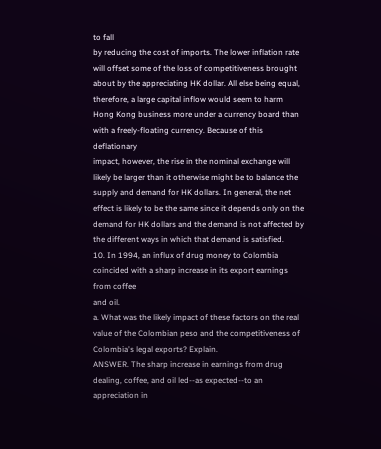to fall
by reducing the cost of imports. The lower inflation rate will offset some of the loss of competitiveness brought
about by the appreciating HK dollar. All else being equal, therefore, a large capital inflow would seem to harm
Hong Kong business more under a currency board than with a freely-floating currency. Because of this deflationary
impact, however, the rise in the nominal exchange will likely be larger than it otherwise might be to balance the
supply and demand for HK dollars. In general, the net effect is likely to be the same since it depends only on the
demand for HK dollars and the demand is not affected by the different ways in which that demand is satisfied.
10. In 1994, an influx of drug money to Colombia coincided with a sharp increase in its export earnings from coffee
and oil.
a. What was the likely impact of these factors on the real value of the Colombian peso and the competitiveness of
Colombia's legal exports? Explain.
ANSWER. The sharp increase in earnings from drug dealing, coffee, and oil led--as expected--to an appreciation in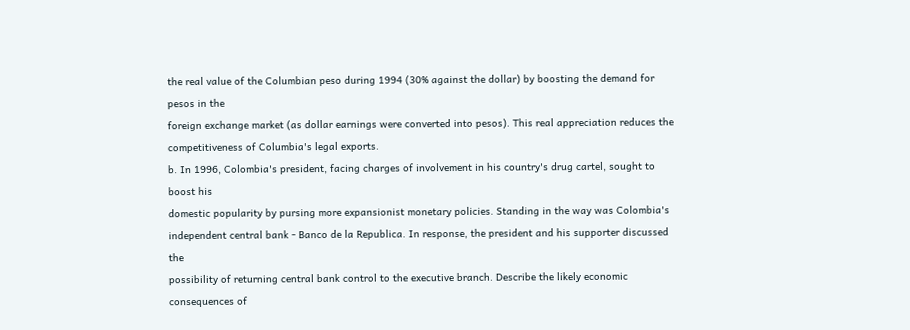the real value of the Columbian peso during 1994 (30% against the dollar) by boosting the demand for pesos in the
foreign exchange market (as dollar earnings were converted into pesos). This real appreciation reduces the
competitiveness of Columbia's legal exports.
b. In 1996, Colombia's president, facing charges of involvement in his country's drug cartel, sought to boost his
domestic popularity by pursing more expansionist monetary policies. Standing in the way was Colombia's
independent central bank - Banco de la Republica. In response, the president and his supporter discussed the
possibility of returning central bank control to the executive branch. Describe the likely economic consequences of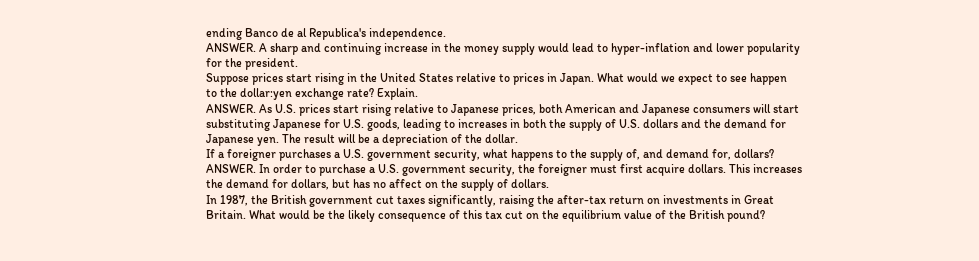ending Banco de al Republica's independence.
ANSWER. A sharp and continuing increase in the money supply would lead to hyper-inflation and lower popularity
for the president.
Suppose prices start rising in the United States relative to prices in Japan. What would we expect to see happen
to the dollar:yen exchange rate? Explain.
ANSWER. As U.S. prices start rising relative to Japanese prices, both American and Japanese consumers will start
substituting Japanese for U.S. goods, leading to increases in both the supply of U.S. dollars and the demand for
Japanese yen. The result will be a depreciation of the dollar.
If a foreigner purchases a U.S. government security, what happens to the supply of, and demand for, dollars?
ANSWER. In order to purchase a U.S. government security, the foreigner must first acquire dollars. This increases
the demand for dollars, but has no affect on the supply of dollars.
In 1987, the British government cut taxes significantly, raising the after-tax return on investments in Great
Britain. What would be the likely consequence of this tax cut on the equilibrium value of the British pound?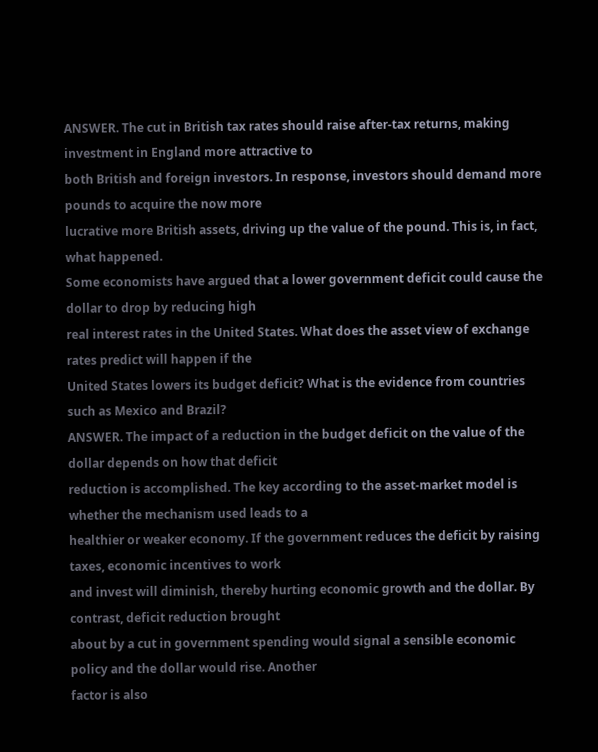ANSWER. The cut in British tax rates should raise after-tax returns, making investment in England more attractive to
both British and foreign investors. In response, investors should demand more pounds to acquire the now more
lucrative more British assets, driving up the value of the pound. This is, in fact, what happened.
Some economists have argued that a lower government deficit could cause the dollar to drop by reducing high
real interest rates in the United States. What does the asset view of exchange rates predict will happen if the
United States lowers its budget deficit? What is the evidence from countries such as Mexico and Brazil?
ANSWER. The impact of a reduction in the budget deficit on the value of the dollar depends on how that deficit
reduction is accomplished. The key according to the asset-market model is whether the mechanism used leads to a
healthier or weaker economy. If the government reduces the deficit by raising taxes, economic incentives to work
and invest will diminish, thereby hurting economic growth and the dollar. By contrast, deficit reduction brought
about by a cut in government spending would signal a sensible economic policy and the dollar would rise. Another
factor is also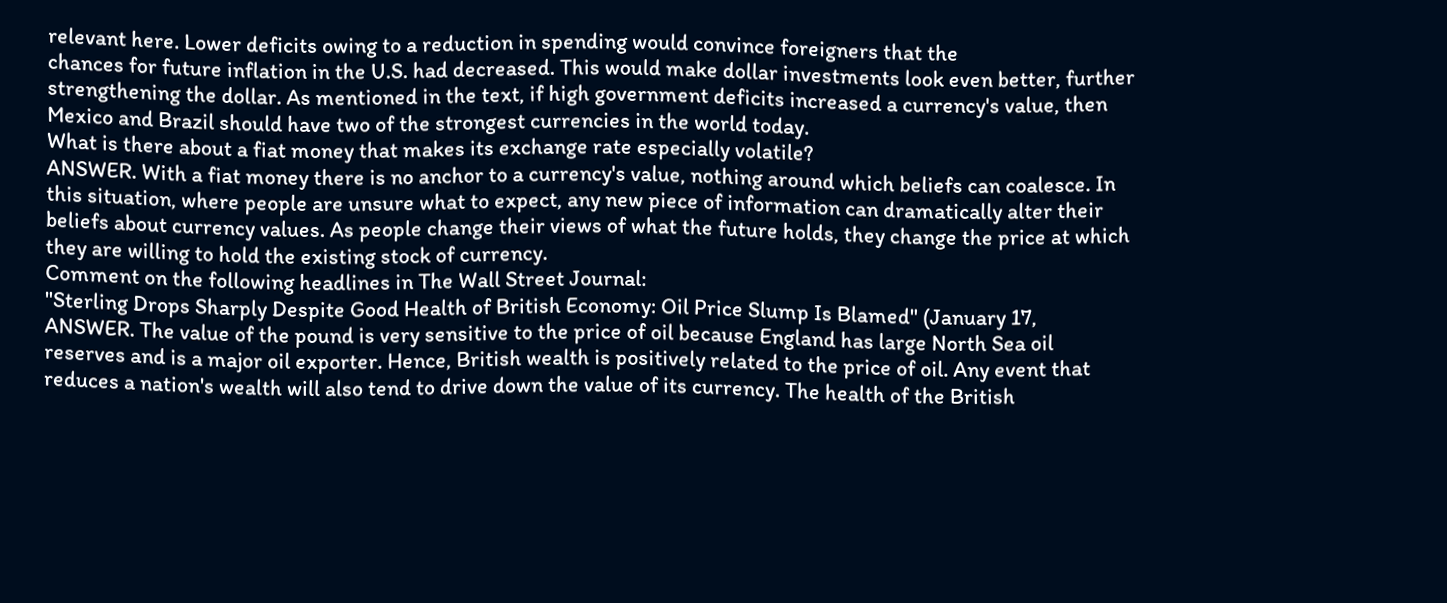relevant here. Lower deficits owing to a reduction in spending would convince foreigners that the
chances for future inflation in the U.S. had decreased. This would make dollar investments look even better, further
strengthening the dollar. As mentioned in the text, if high government deficits increased a currency's value, then
Mexico and Brazil should have two of the strongest currencies in the world today.
What is there about a fiat money that makes its exchange rate especially volatile?
ANSWER. With a fiat money there is no anchor to a currency's value, nothing around which beliefs can coalesce. In
this situation, where people are unsure what to expect, any new piece of information can dramatically alter their
beliefs about currency values. As people change their views of what the future holds, they change the price at which
they are willing to hold the existing stock of currency.
Comment on the following headlines in The Wall Street Journal:
"Sterling Drops Sharply Despite Good Health of British Economy: Oil Price Slump Is Blamed" (January 17,
ANSWER. The value of the pound is very sensitive to the price of oil because England has large North Sea oil
reserves and is a major oil exporter. Hence, British wealth is positively related to the price of oil. Any event that
reduces a nation's wealth will also tend to drive down the value of its currency. The health of the British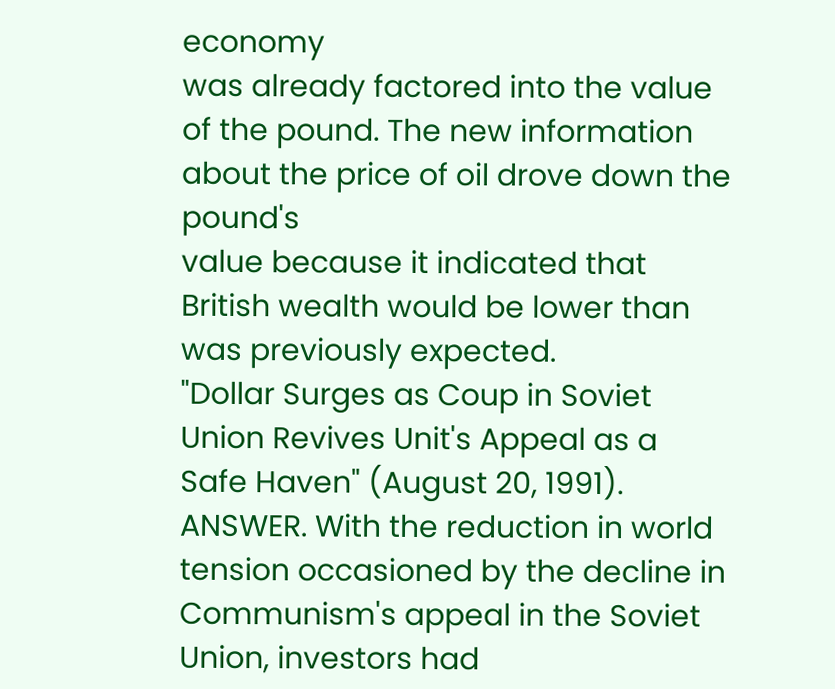economy
was already factored into the value of the pound. The new information about the price of oil drove down the pound's
value because it indicated that British wealth would be lower than was previously expected.
"Dollar Surges as Coup in Soviet Union Revives Unit's Appeal as a Safe Haven" (August 20, 1991).
ANSWER. With the reduction in world tension occasioned by the decline in Communism's appeal in the Soviet
Union, investors had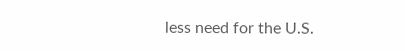less need for the U.S.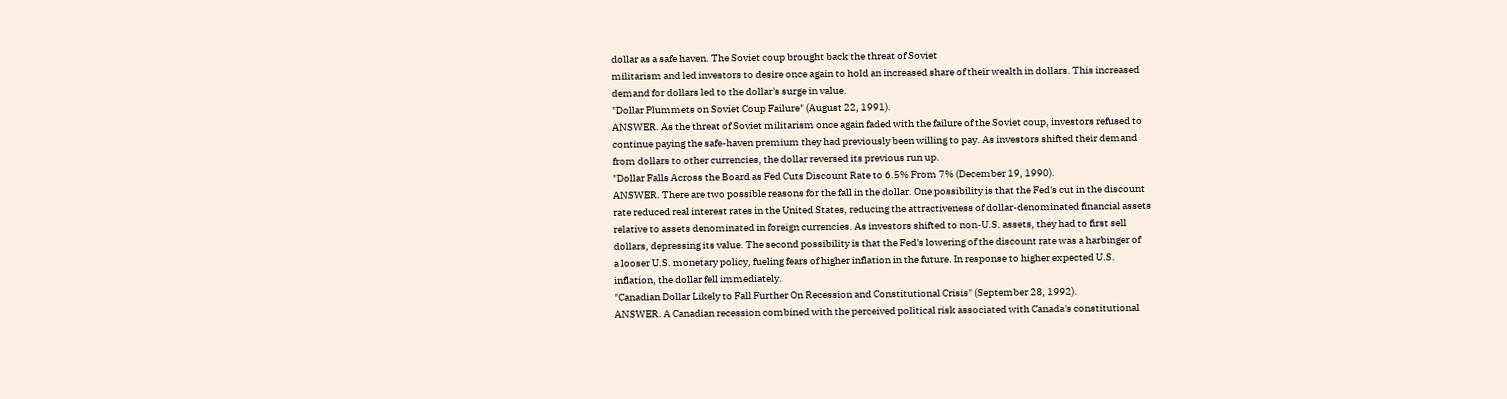dollar as a safe haven. The Soviet coup brought back the threat of Soviet
militarism and led investors to desire once again to hold an increased share of their wealth in dollars. This increased
demand for dollars led to the dollar's surge in value.
"Dollar Plummets on Soviet Coup Failure" (August 22, 1991).
ANSWER. As the threat of Soviet militarism once again faded with the failure of the Soviet coup, investors refused to
continue paying the safe-haven premium they had previously been willing to pay. As investors shifted their demand
from dollars to other currencies, the dollar reversed its previous run up.
"Dollar Falls Across the Board as Fed Cuts Discount Rate to 6.5% From 7% (December 19, 1990).
ANSWER. There are two possible reasons for the fall in the dollar. One possibility is that the Fed's cut in the discount
rate reduced real interest rates in the United States, reducing the attractiveness of dollar-denominated financial assets
relative to assets denominated in foreign currencies. As investors shifted to non-U.S. assets, they had to first sell
dollars, depressing its value. The second possibility is that the Fed's lowering of the discount rate was a harbinger of
a looser U.S. monetary policy, fueling fears of higher inflation in the future. In response to higher expected U.S.
inflation, the dollar fell immediately.
"Canadian Dollar Likely to Fall Further On Recession and Constitutional Crisis" (September 28, 1992).
ANSWER. A Canadian recession combined with the perceived political risk associated with Canada's constitutional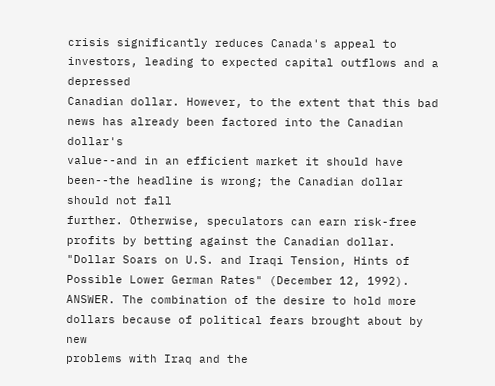crisis significantly reduces Canada's appeal to investors, leading to expected capital outflows and a depressed
Canadian dollar. However, to the extent that this bad news has already been factored into the Canadian dollar's
value--and in an efficient market it should have been--the headline is wrong; the Canadian dollar should not fall
further. Otherwise, speculators can earn risk-free profits by betting against the Canadian dollar.
"Dollar Soars on U.S. and Iraqi Tension, Hints of Possible Lower German Rates" (December 12, 1992).
ANSWER. The combination of the desire to hold more dollars because of political fears brought about by new
problems with Iraq and the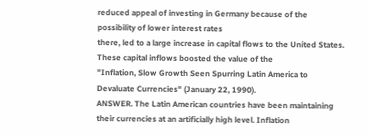reduced appeal of investing in Germany because of the possibility of lower interest rates
there, led to a large increase in capital flows to the United States. These capital inflows boosted the value of the
"Inflation, Slow Growth Seen Spurring Latin America to Devaluate Currencies" (January 22, 1990).
ANSWER. The Latin American countries have been maintaining their currencies at an artificially high level. Inflation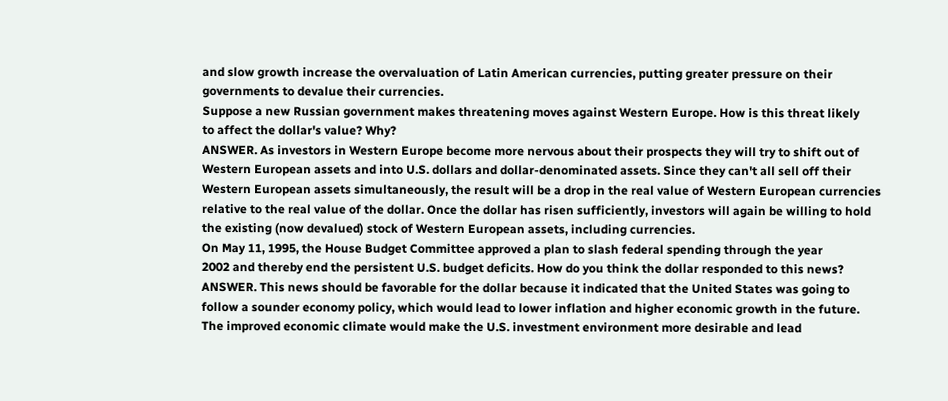and slow growth increase the overvaluation of Latin American currencies, putting greater pressure on their
governments to devalue their currencies.
Suppose a new Russian government makes threatening moves against Western Europe. How is this threat likely
to affect the dollar's value? Why?
ANSWER. As investors in Western Europe become more nervous about their prospects they will try to shift out of
Western European assets and into U.S. dollars and dollar-denominated assets. Since they can't all sell off their
Western European assets simultaneously, the result will be a drop in the real value of Western European currencies
relative to the real value of the dollar. Once the dollar has risen sufficiently, investors will again be willing to hold
the existing (now devalued) stock of Western European assets, including currencies.
On May 11, 1995, the House Budget Committee approved a plan to slash federal spending through the year
2002 and thereby end the persistent U.S. budget deficits. How do you think the dollar responded to this news?
ANSWER. This news should be favorable for the dollar because it indicated that the United States was going to
follow a sounder economy policy, which would lead to lower inflation and higher economic growth in the future.
The improved economic climate would make the U.S. investment environment more desirable and lead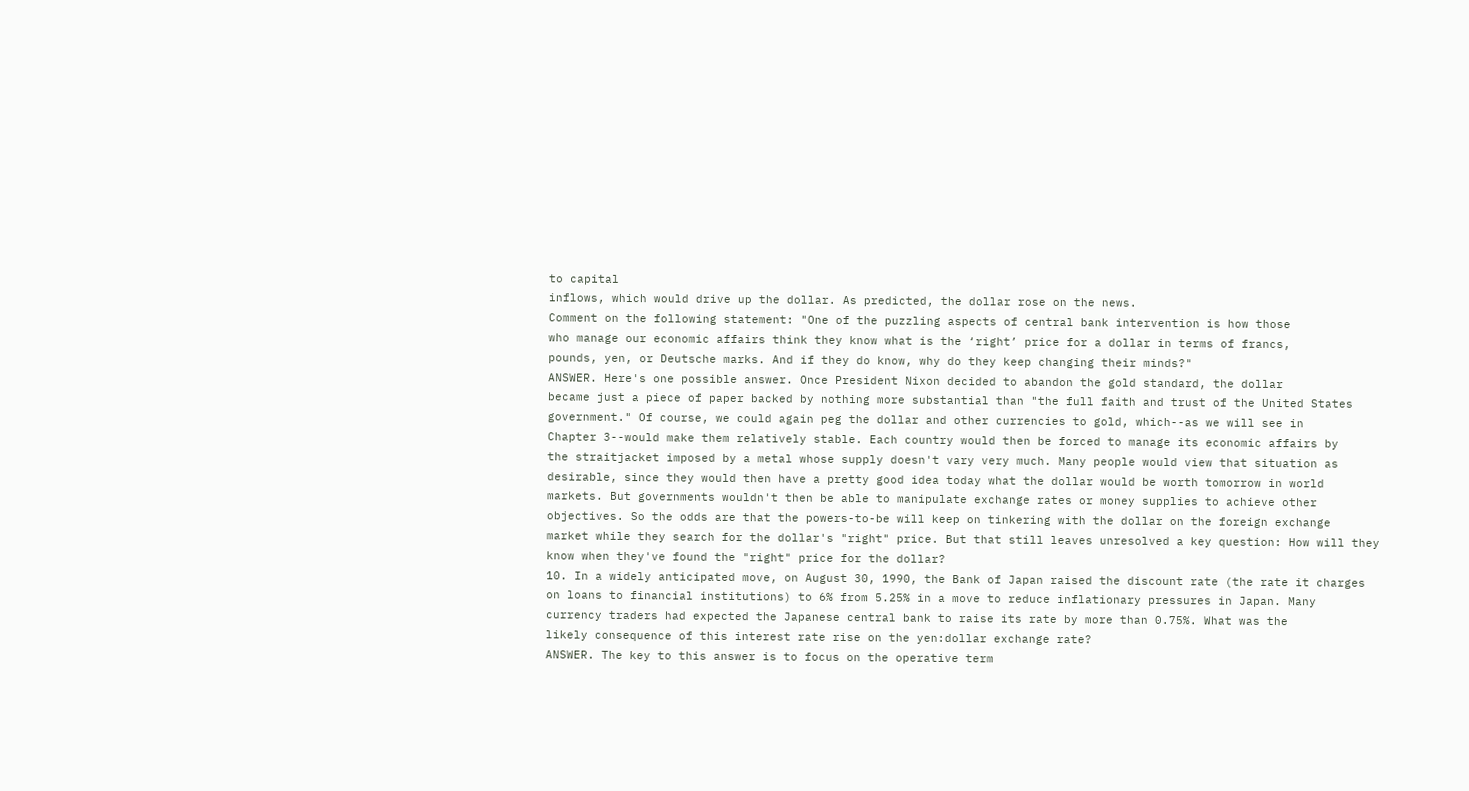to capital
inflows, which would drive up the dollar. As predicted, the dollar rose on the news.
Comment on the following statement: "One of the puzzling aspects of central bank intervention is how those
who manage our economic affairs think they know what is the ‘right’ price for a dollar in terms of francs,
pounds, yen, or Deutsche marks. And if they do know, why do they keep changing their minds?"
ANSWER. Here's one possible answer. Once President Nixon decided to abandon the gold standard, the dollar
became just a piece of paper backed by nothing more substantial than "the full faith and trust of the United States
government." Of course, we could again peg the dollar and other currencies to gold, which--as we will see in
Chapter 3--would make them relatively stable. Each country would then be forced to manage its economic affairs by
the straitjacket imposed by a metal whose supply doesn't vary very much. Many people would view that situation as
desirable, since they would then have a pretty good idea today what the dollar would be worth tomorrow in world
markets. But governments wouldn't then be able to manipulate exchange rates or money supplies to achieve other
objectives. So the odds are that the powers-to-be will keep on tinkering with the dollar on the foreign exchange
market while they search for the dollar's "right" price. But that still leaves unresolved a key question: How will they
know when they've found the "right" price for the dollar?
10. In a widely anticipated move, on August 30, 1990, the Bank of Japan raised the discount rate (the rate it charges
on loans to financial institutions) to 6% from 5.25% in a move to reduce inflationary pressures in Japan. Many
currency traders had expected the Japanese central bank to raise its rate by more than 0.75%. What was the
likely consequence of this interest rate rise on the yen:dollar exchange rate?
ANSWER. The key to this answer is to focus on the operative term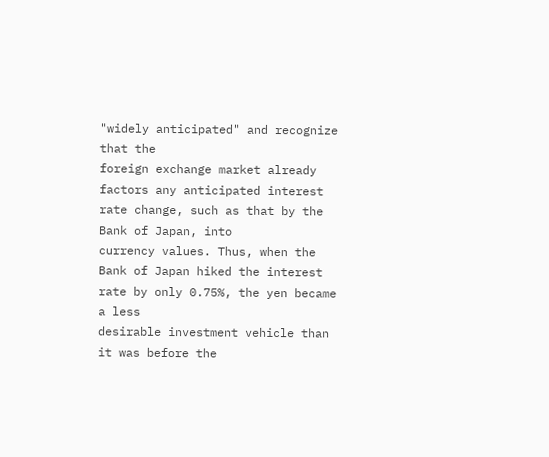"widely anticipated" and recognize that the
foreign exchange market already factors any anticipated interest rate change, such as that by the Bank of Japan, into
currency values. Thus, when the Bank of Japan hiked the interest rate by only 0.75%, the yen became a less
desirable investment vehicle than it was before the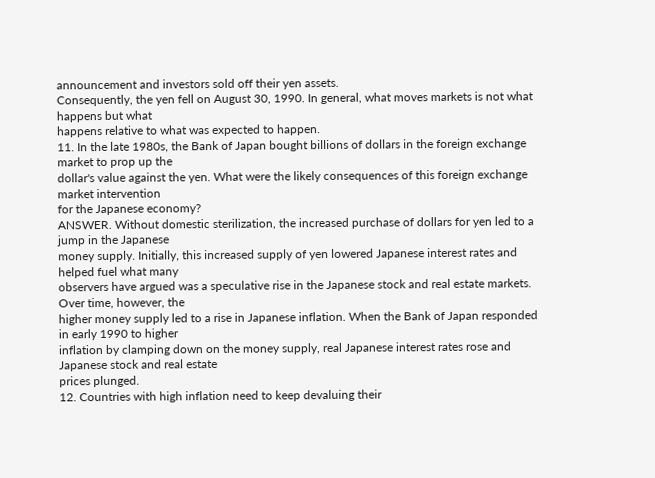announcement and investors sold off their yen assets.
Consequently, the yen fell on August 30, 1990. In general, what moves markets is not what happens but what
happens relative to what was expected to happen.
11. In the late 1980s, the Bank of Japan bought billions of dollars in the foreign exchange market to prop up the
dollar's value against the yen. What were the likely consequences of this foreign exchange market intervention
for the Japanese economy?
ANSWER. Without domestic sterilization, the increased purchase of dollars for yen led to a jump in the Japanese
money supply. Initially, this increased supply of yen lowered Japanese interest rates and helped fuel what many
observers have argued was a speculative rise in the Japanese stock and real estate markets. Over time, however, the
higher money supply led to a rise in Japanese inflation. When the Bank of Japan responded in early 1990 to higher
inflation by clamping down on the money supply, real Japanese interest rates rose and Japanese stock and real estate
prices plunged.
12. Countries with high inflation need to keep devaluing their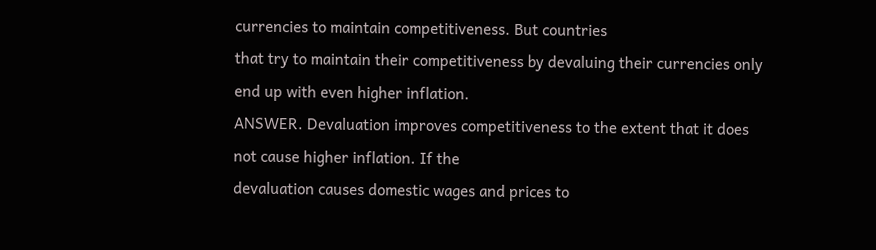currencies to maintain competitiveness. But countries
that try to maintain their competitiveness by devaluing their currencies only end up with even higher inflation.
ANSWER. Devaluation improves competitiveness to the extent that it does not cause higher inflation. If the
devaluation causes domestic wages and prices to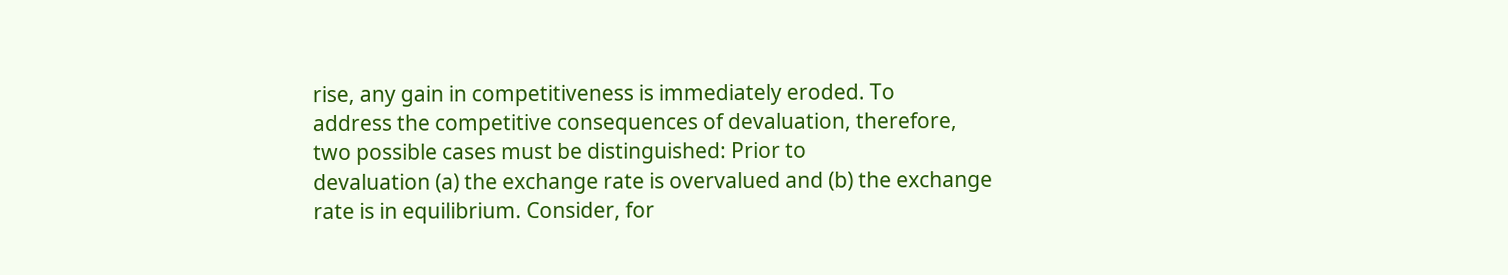rise, any gain in competitiveness is immediately eroded. To
address the competitive consequences of devaluation, therefore, two possible cases must be distinguished: Prior to
devaluation (a) the exchange rate is overvalued and (b) the exchange rate is in equilibrium. Consider, for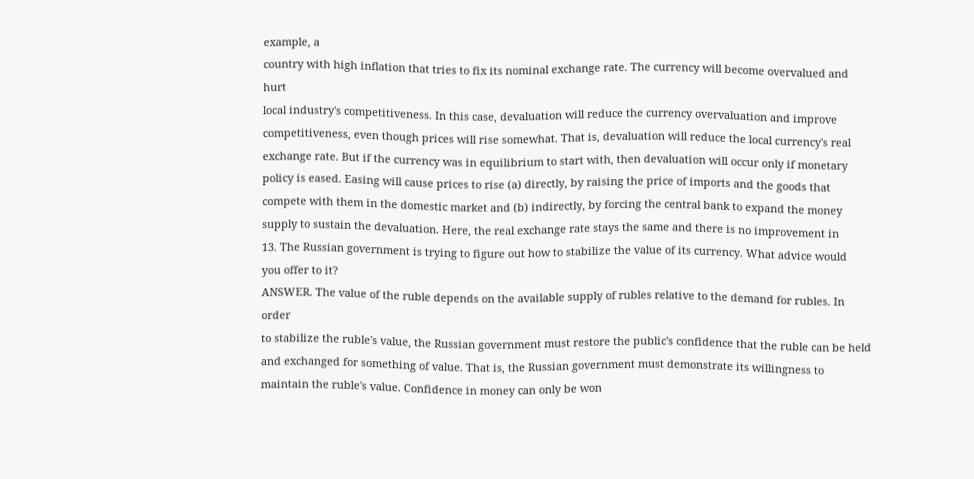example, a
country with high inflation that tries to fix its nominal exchange rate. The currency will become overvalued and hurt
local industry's competitiveness. In this case, devaluation will reduce the currency overvaluation and improve
competitiveness, even though prices will rise somewhat. That is, devaluation will reduce the local currency's real
exchange rate. But if the currency was in equilibrium to start with, then devaluation will occur only if monetary
policy is eased. Easing will cause prices to rise (a) directly, by raising the price of imports and the goods that
compete with them in the domestic market and (b) indirectly, by forcing the central bank to expand the money
supply to sustain the devaluation. Here, the real exchange rate stays the same and there is no improvement in
13. The Russian government is trying to figure out how to stabilize the value of its currency. What advice would
you offer to it?
ANSWER. The value of the ruble depends on the available supply of rubles relative to the demand for rubles. In order
to stabilize the ruble's value, the Russian government must restore the public's confidence that the ruble can be held
and exchanged for something of value. That is, the Russian government must demonstrate its willingness to
maintain the ruble's value. Confidence in money can only be won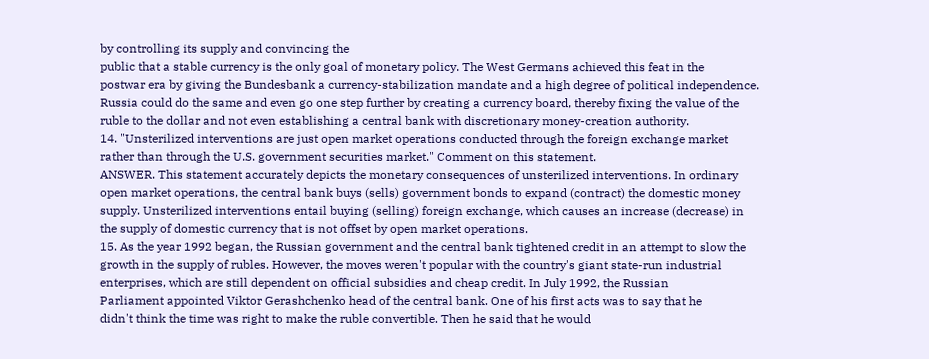by controlling its supply and convincing the
public that a stable currency is the only goal of monetary policy. The West Germans achieved this feat in the
postwar era by giving the Bundesbank a currency-stabilization mandate and a high degree of political independence.
Russia could do the same and even go one step further by creating a currency board, thereby fixing the value of the
ruble to the dollar and not even establishing a central bank with discretionary money-creation authority.
14. "Unsterilized interventions are just open market operations conducted through the foreign exchange market
rather than through the U.S. government securities market." Comment on this statement.
ANSWER. This statement accurately depicts the monetary consequences of unsterilized interventions. In ordinary
open market operations, the central bank buys (sells) government bonds to expand (contract) the domestic money
supply. Unsterilized interventions entail buying (selling) foreign exchange, which causes an increase (decrease) in
the supply of domestic currency that is not offset by open market operations.
15. As the year 1992 began, the Russian government and the central bank tightened credit in an attempt to slow the
growth in the supply of rubles. However, the moves weren't popular with the country's giant state-run industrial
enterprises, which are still dependent on official subsidies and cheap credit. In July 1992, the Russian
Parliament appointed Viktor Gerashchenko head of the central bank. One of his first acts was to say that he
didn't think the time was right to make the ruble convertible. Then he said that he would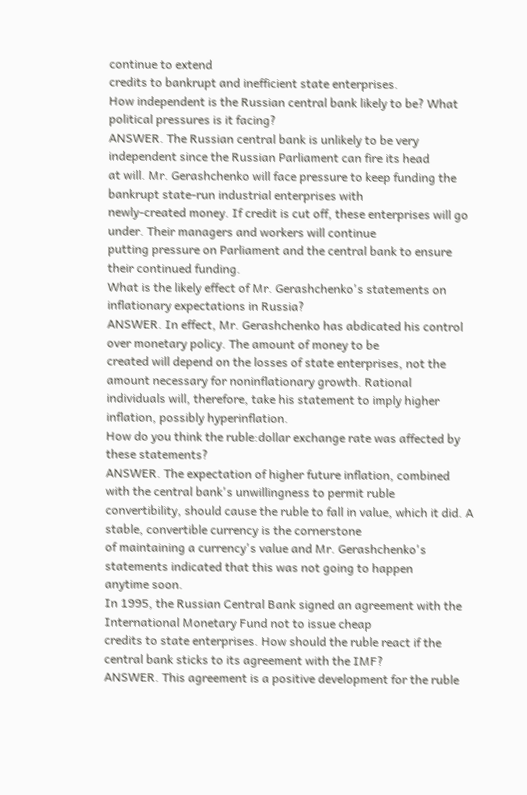continue to extend
credits to bankrupt and inefficient state enterprises.
How independent is the Russian central bank likely to be? What political pressures is it facing?
ANSWER. The Russian central bank is unlikely to be very independent since the Russian Parliament can fire its head
at will. Mr. Gerashchenko will face pressure to keep funding the bankrupt state-run industrial enterprises with
newly-created money. If credit is cut off, these enterprises will go under. Their managers and workers will continue
putting pressure on Parliament and the central bank to ensure their continued funding.
What is the likely effect of Mr. Gerashchenko's statements on inflationary expectations in Russia?
ANSWER. In effect, Mr. Gerashchenko has abdicated his control over monetary policy. The amount of money to be
created will depend on the losses of state enterprises, not the amount necessary for noninflationary growth. Rational
individuals will, therefore, take his statement to imply higher inflation, possibly hyperinflation.
How do you think the ruble:dollar exchange rate was affected by these statements?
ANSWER. The expectation of higher future inflation, combined with the central bank's unwillingness to permit ruble
convertibility, should cause the ruble to fall in value, which it did. A stable, convertible currency is the cornerstone
of maintaining a currency's value and Mr. Gerashchenko's statements indicated that this was not going to happen
anytime soon.
In 1995, the Russian Central Bank signed an agreement with the International Monetary Fund not to issue cheap
credits to state enterprises. How should the ruble react if the central bank sticks to its agreement with the IMF?
ANSWER. This agreement is a positive development for the ruble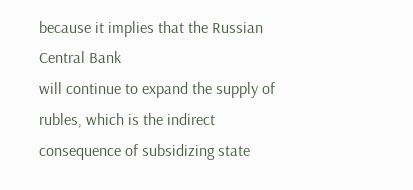because it implies that the Russian Central Bank
will continue to expand the supply of rubles, which is the indirect consequence of subsidizing state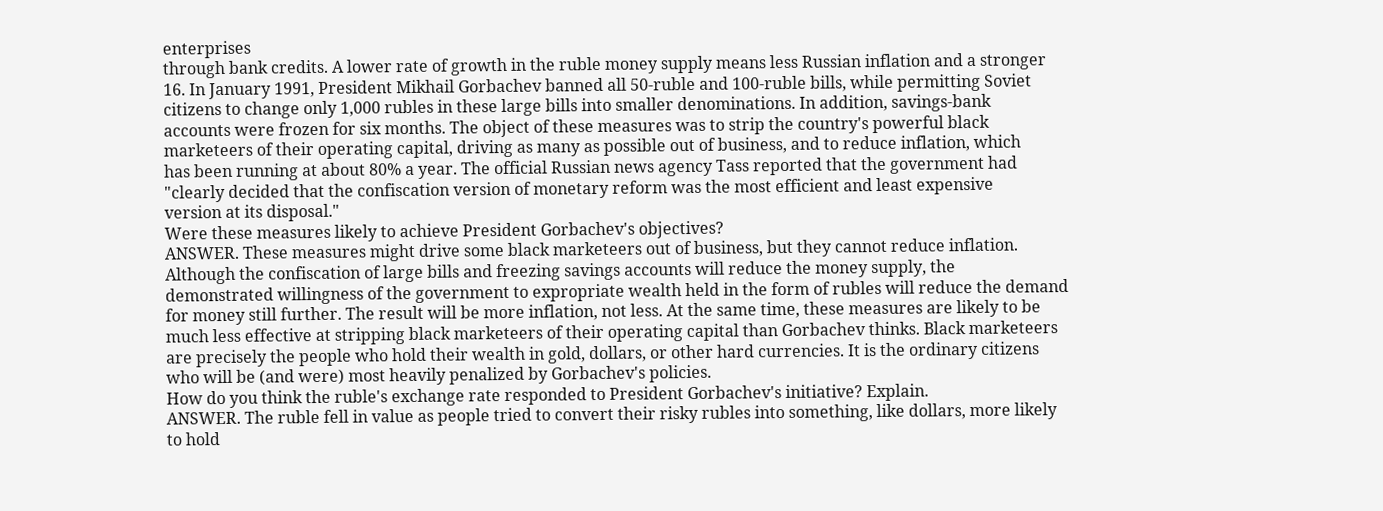enterprises
through bank credits. A lower rate of growth in the ruble money supply means less Russian inflation and a stronger
16. In January 1991, President Mikhail Gorbachev banned all 50-ruble and 100-ruble bills, while permitting Soviet
citizens to change only 1,000 rubles in these large bills into smaller denominations. In addition, savings-bank
accounts were frozen for six months. The object of these measures was to strip the country's powerful black
marketeers of their operating capital, driving as many as possible out of business, and to reduce inflation, which
has been running at about 80% a year. The official Russian news agency Tass reported that the government had
"clearly decided that the confiscation version of monetary reform was the most efficient and least expensive
version at its disposal."
Were these measures likely to achieve President Gorbachev's objectives?
ANSWER. These measures might drive some black marketeers out of business, but they cannot reduce inflation.
Although the confiscation of large bills and freezing savings accounts will reduce the money supply, the
demonstrated willingness of the government to expropriate wealth held in the form of rubles will reduce the demand
for money still further. The result will be more inflation, not less. At the same time, these measures are likely to be
much less effective at stripping black marketeers of their operating capital than Gorbachev thinks. Black marketeers
are precisely the people who hold their wealth in gold, dollars, or other hard currencies. It is the ordinary citizens
who will be (and were) most heavily penalized by Gorbachev's policies.
How do you think the ruble's exchange rate responded to President Gorbachev's initiative? Explain.
ANSWER. The ruble fell in value as people tried to convert their risky rubles into something, like dollars, more likely
to hold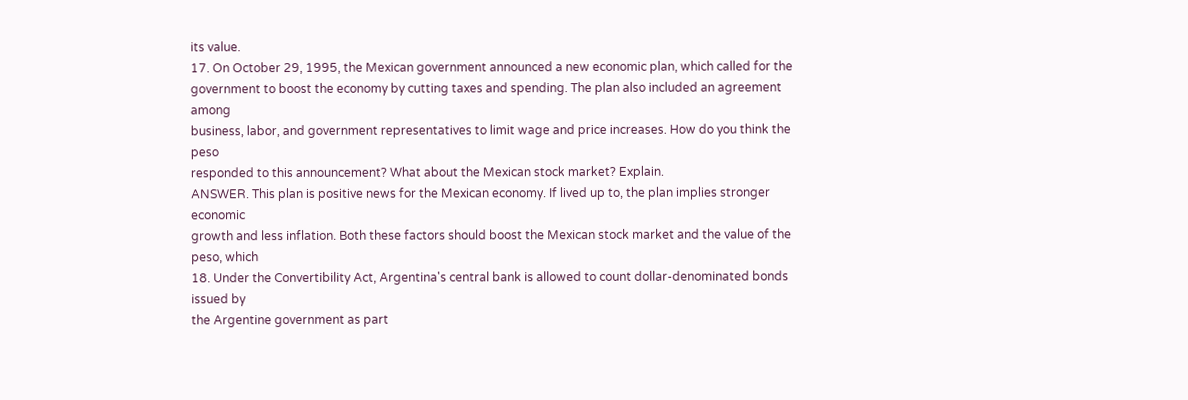its value.
17. On October 29, 1995, the Mexican government announced a new economic plan, which called for the
government to boost the economy by cutting taxes and spending. The plan also included an agreement among
business, labor, and government representatives to limit wage and price increases. How do you think the peso
responded to this announcement? What about the Mexican stock market? Explain.
ANSWER. This plan is positive news for the Mexican economy. If lived up to, the plan implies stronger economic
growth and less inflation. Both these factors should boost the Mexican stock market and the value of the peso, which
18. Under the Convertibility Act, Argentina's central bank is allowed to count dollar-denominated bonds issued by
the Argentine government as part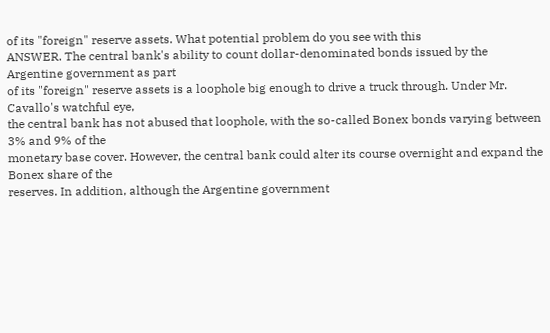of its "foreign" reserve assets. What potential problem do you see with this
ANSWER. The central bank's ability to count dollar-denominated bonds issued by the Argentine government as part
of its "foreign" reserve assets is a loophole big enough to drive a truck through. Under Mr. Cavallo's watchful eye,
the central bank has not abused that loophole, with the so-called Bonex bonds varying between 3% and 9% of the
monetary base cover. However, the central bank could alter its course overnight and expand the Bonex share of the
reserves. In addition, although the Argentine government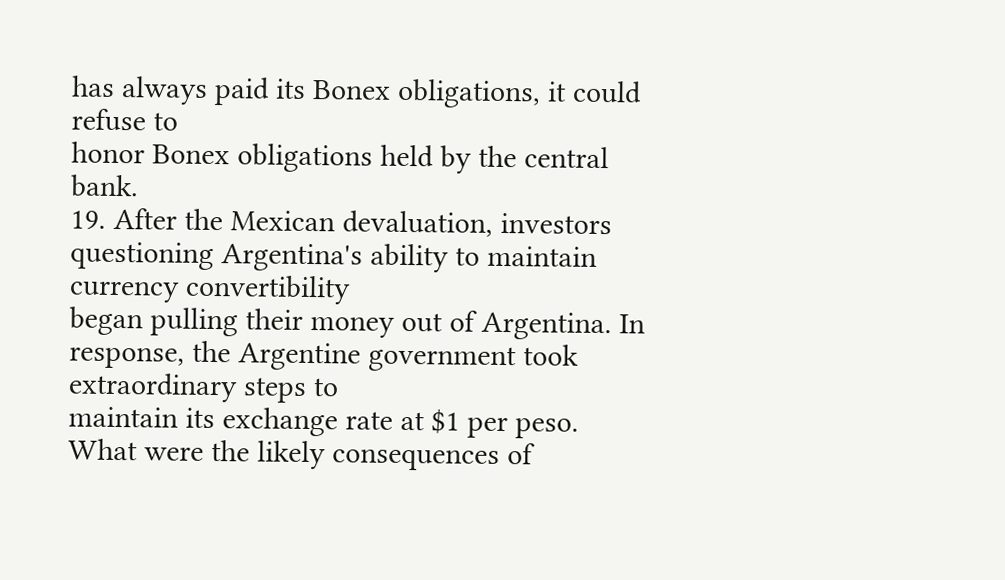has always paid its Bonex obligations, it could refuse to
honor Bonex obligations held by the central bank.
19. After the Mexican devaluation, investors questioning Argentina's ability to maintain currency convertibility
began pulling their money out of Argentina. In response, the Argentine government took extraordinary steps to
maintain its exchange rate at $1 per peso.
What were the likely consequences of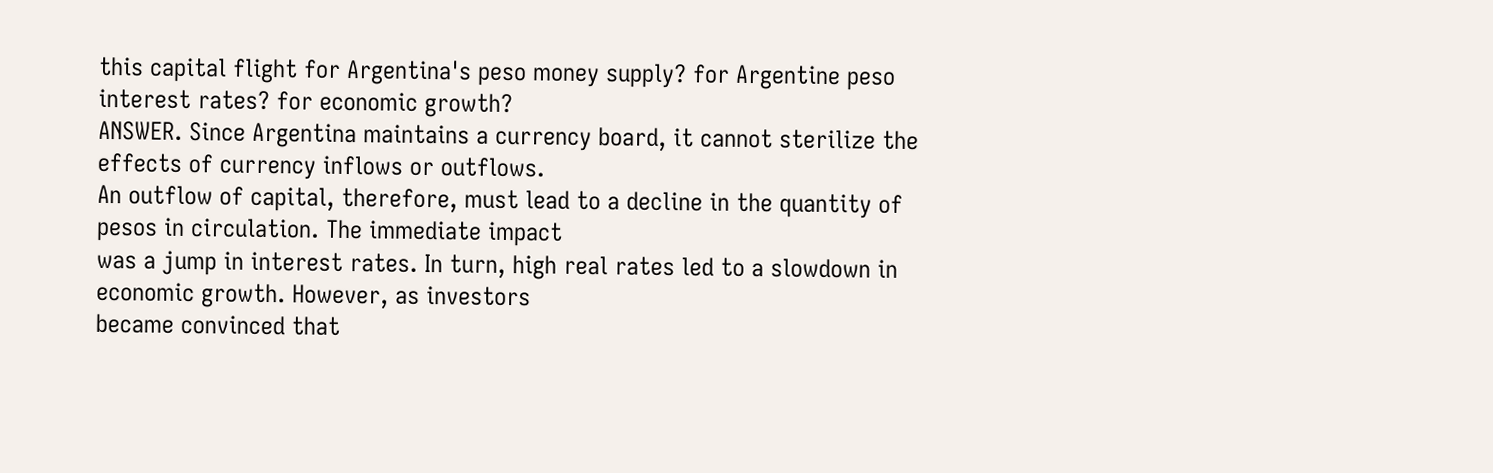this capital flight for Argentina's peso money supply? for Argentine peso
interest rates? for economic growth?
ANSWER. Since Argentina maintains a currency board, it cannot sterilize the effects of currency inflows or outflows.
An outflow of capital, therefore, must lead to a decline in the quantity of pesos in circulation. The immediate impact
was a jump in interest rates. In turn, high real rates led to a slowdown in economic growth. However, as investors
became convinced that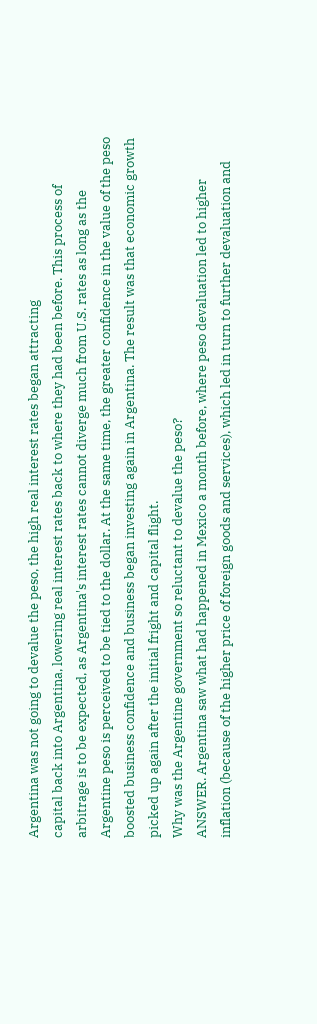Argentina was not going to devalue the peso, the high real interest rates began attracting
capital back into Argentina, lowering real interest rates back to where they had been before. This process of
arbitrage is to be expected, as Argentina's interest rates cannot diverge much from U.S. rates as long as the
Argentine peso is perceived to be tied to the dollar. At the same time, the greater confidence in the value of the peso
boosted business confidence and business began investing again in Argentina. The result was that economic growth
picked up again after the initial fright and capital flight.
Why was the Argentine government so reluctant to devalue the peso?
ANSWER. Argentina saw what had happened in Mexico a month before, where peso devaluation led to higher
inflation (because of the higher price of foreign goods and services), which led in turn to further devaluation and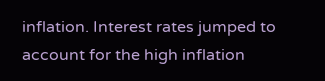inflation. Interest rates jumped to account for the high inflation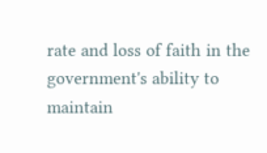rate and loss of faith in the government's ability to
maintain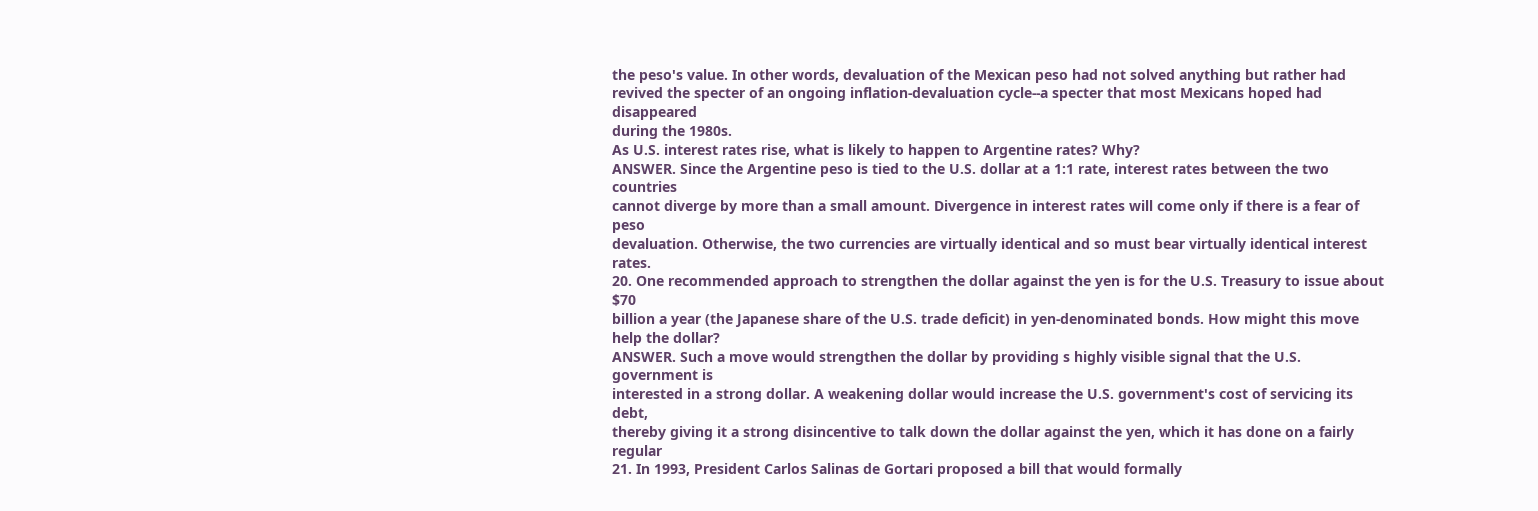the peso's value. In other words, devaluation of the Mexican peso had not solved anything but rather had
revived the specter of an ongoing inflation-devaluation cycle--a specter that most Mexicans hoped had disappeared
during the 1980s.
As U.S. interest rates rise, what is likely to happen to Argentine rates? Why?
ANSWER. Since the Argentine peso is tied to the U.S. dollar at a 1:1 rate, interest rates between the two countries
cannot diverge by more than a small amount. Divergence in interest rates will come only if there is a fear of peso
devaluation. Otherwise, the two currencies are virtually identical and so must bear virtually identical interest rates.
20. One recommended approach to strengthen the dollar against the yen is for the U.S. Treasury to issue about $70
billion a year (the Japanese share of the U.S. trade deficit) in yen-denominated bonds. How might this move
help the dollar?
ANSWER. Such a move would strengthen the dollar by providing s highly visible signal that the U.S. government is
interested in a strong dollar. A weakening dollar would increase the U.S. government's cost of servicing its debt,
thereby giving it a strong disincentive to talk down the dollar against the yen, which it has done on a fairly regular
21. In 1993, President Carlos Salinas de Gortari proposed a bill that would formally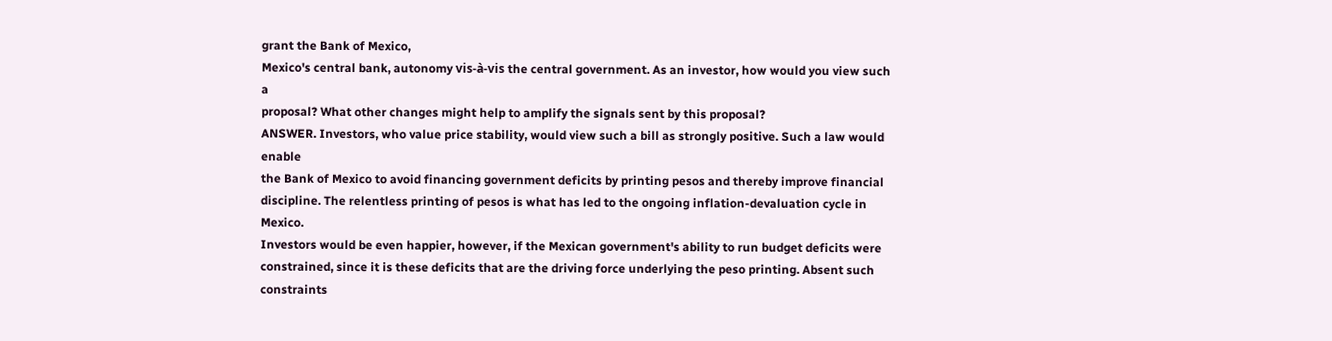grant the Bank of Mexico,
Mexico's central bank, autonomy vis-à-vis the central government. As an investor, how would you view such a
proposal? What other changes might help to amplify the signals sent by this proposal?
ANSWER. Investors, who value price stability, would view such a bill as strongly positive. Such a law would enable
the Bank of Mexico to avoid financing government deficits by printing pesos and thereby improve financial
discipline. The relentless printing of pesos is what has led to the ongoing inflation-devaluation cycle in Mexico.
Investors would be even happier, however, if the Mexican government's ability to run budget deficits were
constrained, since it is these deficits that are the driving force underlying the peso printing. Absent such constraints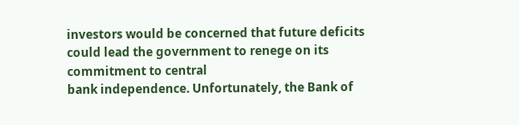investors would be concerned that future deficits could lead the government to renege on its commitment to central
bank independence. Unfortunately, the Bank of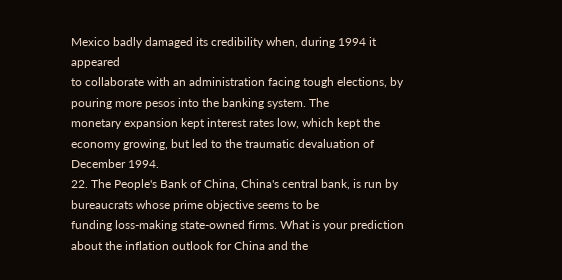Mexico badly damaged its credibility when, during 1994 it appeared
to collaborate with an administration facing tough elections, by pouring more pesos into the banking system. The
monetary expansion kept interest rates low, which kept the economy growing, but led to the traumatic devaluation of
December 1994.
22. The People's Bank of China, China's central bank, is run by bureaucrats whose prime objective seems to be
funding loss-making state-owned firms. What is your prediction about the inflation outlook for China and the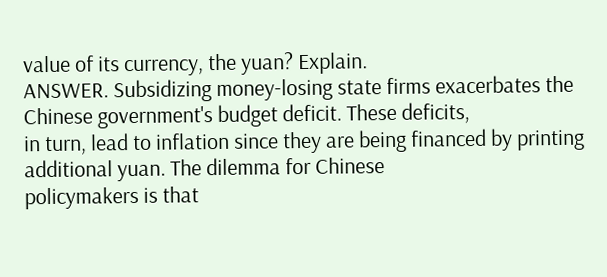value of its currency, the yuan? Explain.
ANSWER. Subsidizing money-losing state firms exacerbates the Chinese government's budget deficit. These deficits,
in turn, lead to inflation since they are being financed by printing additional yuan. The dilemma for Chinese
policymakers is that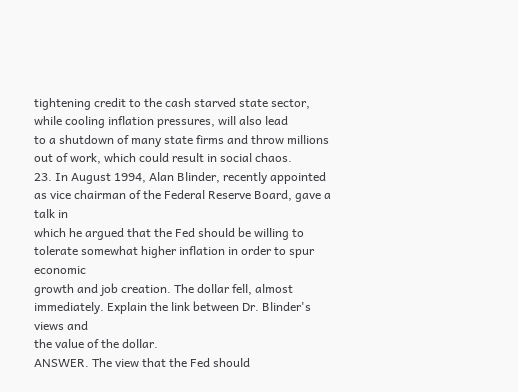tightening credit to the cash starved state sector, while cooling inflation pressures, will also lead
to a shutdown of many state firms and throw millions out of work, which could result in social chaos.
23. In August 1994, Alan Blinder, recently appointed as vice chairman of the Federal Reserve Board, gave a talk in
which he argued that the Fed should be willing to tolerate somewhat higher inflation in order to spur economic
growth and job creation. The dollar fell, almost immediately. Explain the link between Dr. Blinder's views and
the value of the dollar.
ANSWER. The view that the Fed should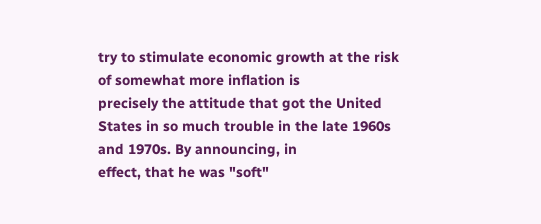try to stimulate economic growth at the risk of somewhat more inflation is
precisely the attitude that got the United States in so much trouble in the late 1960s and 1970s. By announcing, in
effect, that he was "soft"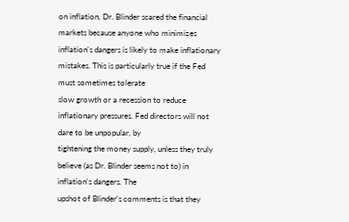on inflation, Dr. Blinder scared the financial markets because anyone who minimizes
inflation's dangers is likely to make inflationary mistakes. This is particularly true if the Fed must sometimes tolerate
slow growth or a recession to reduce inflationary pressures. Fed directors will not dare to be unpopular, by
tightening the money supply, unless they truly believe (as Dr. Blinder seems not to) in inflation's dangers. The
upshot of Blinder's comments is that they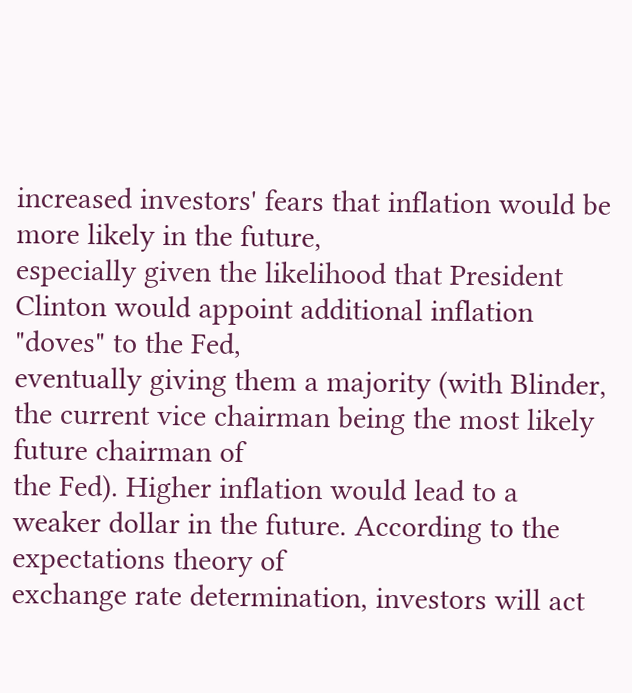increased investors' fears that inflation would be more likely in the future,
especially given the likelihood that President Clinton would appoint additional inflation "doves" to the Fed,
eventually giving them a majority (with Blinder, the current vice chairman being the most likely future chairman of
the Fed). Higher inflation would lead to a weaker dollar in the future. According to the expectations theory of
exchange rate determination, investors will act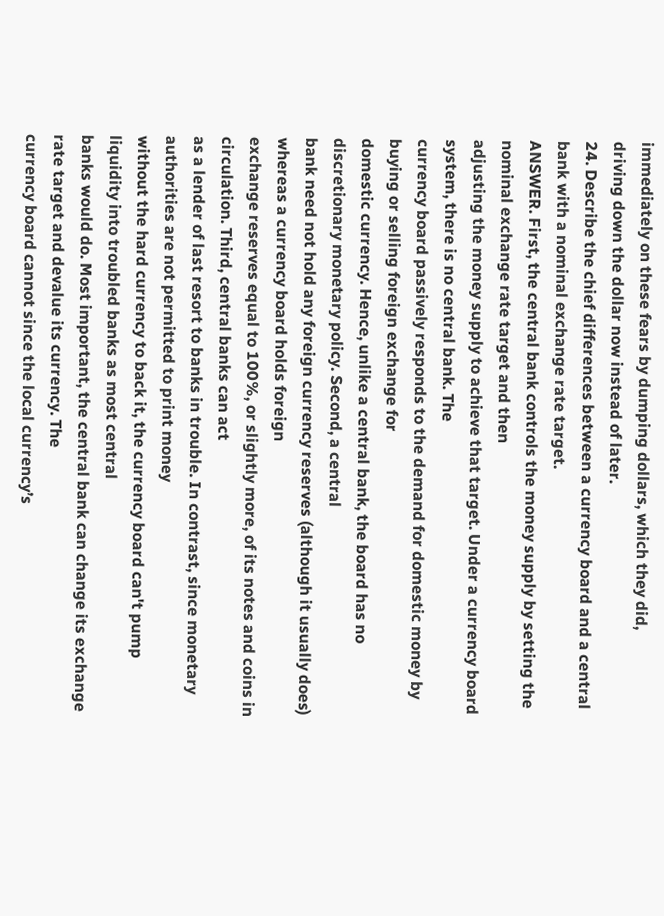immediately on these fears by dumping dollars, which they did,
driving down the dollar now instead of later.
24. Describe the chief differences between a currency board and a central bank with a nominal exchange rate target.
ANSWER. First, the central bank controls the money supply by setting the nominal exchange rate target and then
adjusting the money supply to achieve that target. Under a currency board system, there is no central bank. The
currency board passively responds to the demand for domestic money by buying or selling foreign exchange for
domestic currency. Hence, unlike a central bank, the board has no discretionary monetary policy. Second, a central
bank need not hold any foreign currency reserves (although it usually does) whereas a currency board holds foreign
exchange reserves equal to 100%, or slightly more, of its notes and coins in circulation. Third, central banks can act
as a lender of last resort to banks in trouble. In contrast, since monetary authorities are not permitted to print money
without the hard currency to back it, the currency board can't pump liquidity into troubled banks as most central
banks would do. Most important, the central bank can change its exchange rate target and devalue its currency. The
currency board cannot since the local currency’s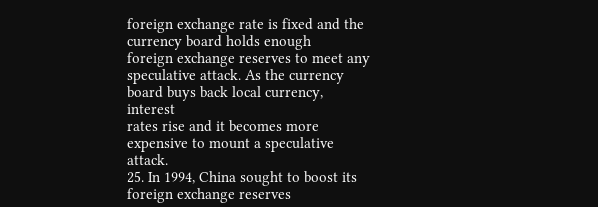foreign exchange rate is fixed and the currency board holds enough
foreign exchange reserves to meet any speculative attack. As the currency board buys back local currency, interest
rates rise and it becomes more expensive to mount a speculative attack.
25. In 1994, China sought to boost its foreign exchange reserves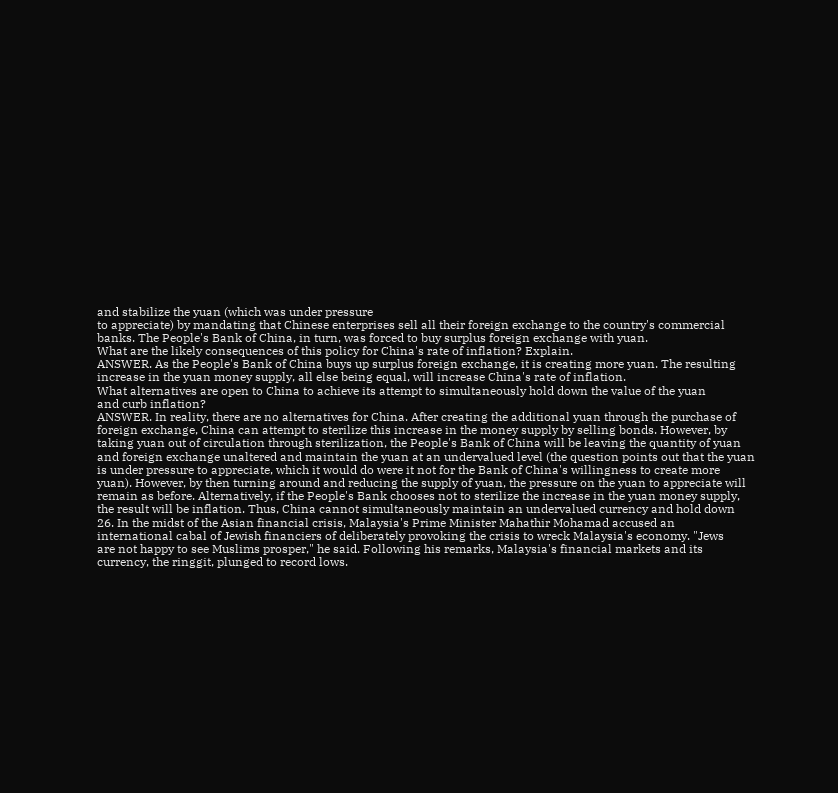and stabilize the yuan (which was under pressure
to appreciate) by mandating that Chinese enterprises sell all their foreign exchange to the country's commercial
banks. The People's Bank of China, in turn, was forced to buy surplus foreign exchange with yuan.
What are the likely consequences of this policy for China's rate of inflation? Explain.
ANSWER. As the People's Bank of China buys up surplus foreign exchange, it is creating more yuan. The resulting
increase in the yuan money supply, all else being equal, will increase China's rate of inflation.
What alternatives are open to China to achieve its attempt to simultaneously hold down the value of the yuan
and curb inflation?
ANSWER. In reality, there are no alternatives for China. After creating the additional yuan through the purchase of
foreign exchange, China can attempt to sterilize this increase in the money supply by selling bonds. However, by
taking yuan out of circulation through sterilization, the People's Bank of China will be leaving the quantity of yuan
and foreign exchange unaltered and maintain the yuan at an undervalued level (the question points out that the yuan
is under pressure to appreciate, which it would do were it not for the Bank of China's willingness to create more
yuan). However, by then turning around and reducing the supply of yuan, the pressure on the yuan to appreciate will
remain as before. Alternatively, if the People's Bank chooses not to sterilize the increase in the yuan money supply,
the result will be inflation. Thus, China cannot simultaneously maintain an undervalued currency and hold down
26. In the midst of the Asian financial crisis, Malaysia's Prime Minister Mahathir Mohamad accused an
international cabal of Jewish financiers of deliberately provoking the crisis to wreck Malaysia's economy. "Jews
are not happy to see Muslims prosper," he said. Following his remarks, Malaysia's financial markets and its
currency, the ringgit, plunged to record lows.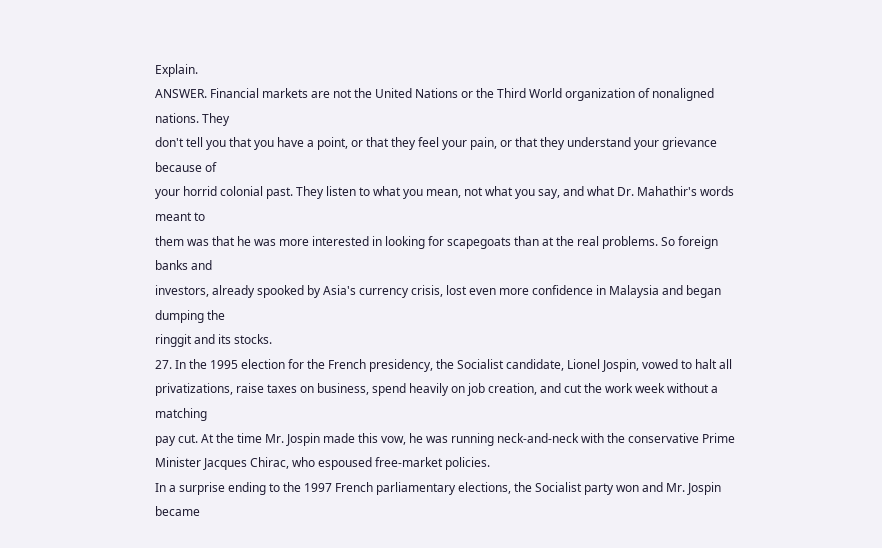Explain.
ANSWER. Financial markets are not the United Nations or the Third World organization of nonaligned nations. They
don't tell you that you have a point, or that they feel your pain, or that they understand your grievance because of
your horrid colonial past. They listen to what you mean, not what you say, and what Dr. Mahathir's words meant to
them was that he was more interested in looking for scapegoats than at the real problems. So foreign banks and
investors, already spooked by Asia's currency crisis, lost even more confidence in Malaysia and began dumping the
ringgit and its stocks.
27. In the 1995 election for the French presidency, the Socialist candidate, Lionel Jospin, vowed to halt all
privatizations, raise taxes on business, spend heavily on job creation, and cut the work week without a matching
pay cut. At the time Mr. Jospin made this vow, he was running neck-and-neck with the conservative Prime
Minister Jacques Chirac, who espoused free-market policies.
In a surprise ending to the 1997 French parliamentary elections, the Socialist party won and Mr. Jospin became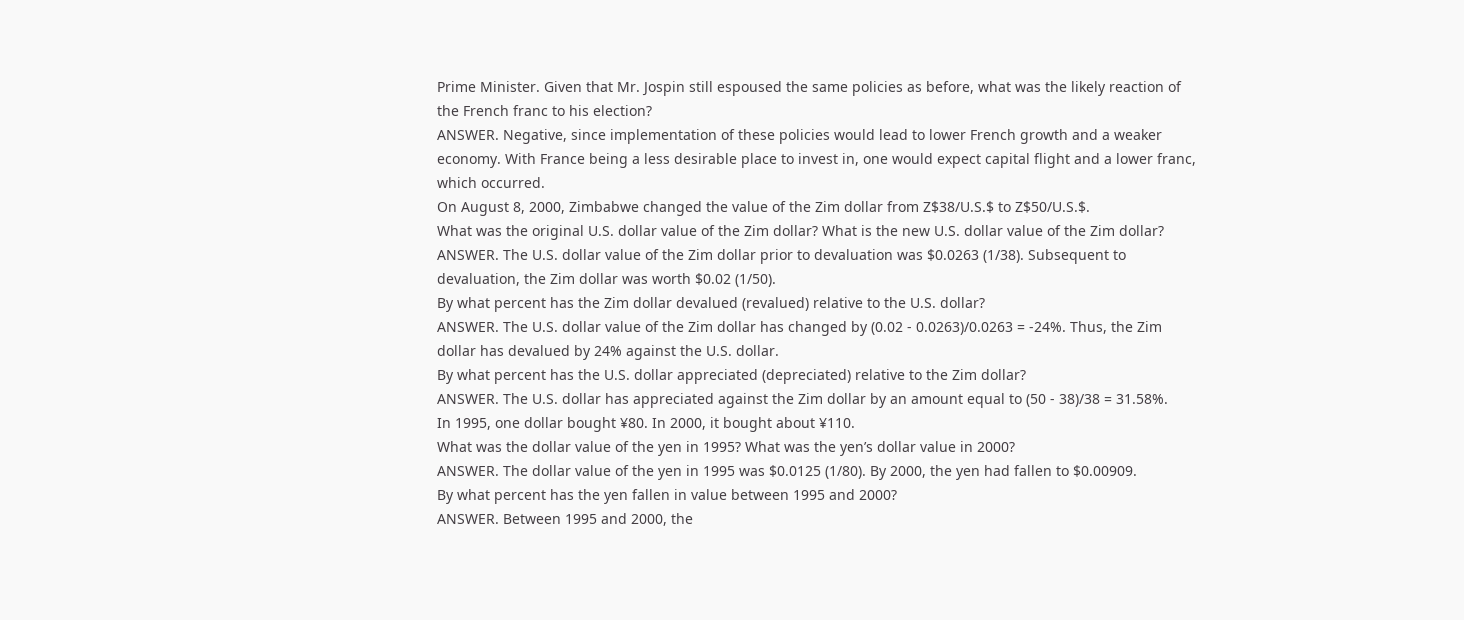Prime Minister. Given that Mr. Jospin still espoused the same policies as before, what was the likely reaction of
the French franc to his election?
ANSWER. Negative, since implementation of these policies would lead to lower French growth and a weaker
economy. With France being a less desirable place to invest in, one would expect capital flight and a lower franc,
which occurred.
On August 8, 2000, Zimbabwe changed the value of the Zim dollar from Z$38/U.S.$ to Z$50/U.S.$.
What was the original U.S. dollar value of the Zim dollar? What is the new U.S. dollar value of the Zim dollar?
ANSWER. The U.S. dollar value of the Zim dollar prior to devaluation was $0.0263 (1/38). Subsequent to
devaluation, the Zim dollar was worth $0.02 (1/50).
By what percent has the Zim dollar devalued (revalued) relative to the U.S. dollar?
ANSWER. The U.S. dollar value of the Zim dollar has changed by (0.02 - 0.0263)/0.0263 = -24%. Thus, the Zim
dollar has devalued by 24% against the U.S. dollar.
By what percent has the U.S. dollar appreciated (depreciated) relative to the Zim dollar?
ANSWER. The U.S. dollar has appreciated against the Zim dollar by an amount equal to (50 - 38)/38 = 31.58%.
In 1995, one dollar bought ¥80. In 2000, it bought about ¥110.
What was the dollar value of the yen in 1995? What was the yen’s dollar value in 2000?
ANSWER. The dollar value of the yen in 1995 was $0.0125 (1/80). By 2000, the yen had fallen to $0.00909.
By what percent has the yen fallen in value between 1995 and 2000?
ANSWER. Between 1995 and 2000, the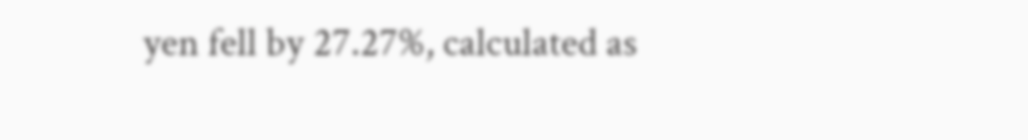yen fell by 27.27%, calculated as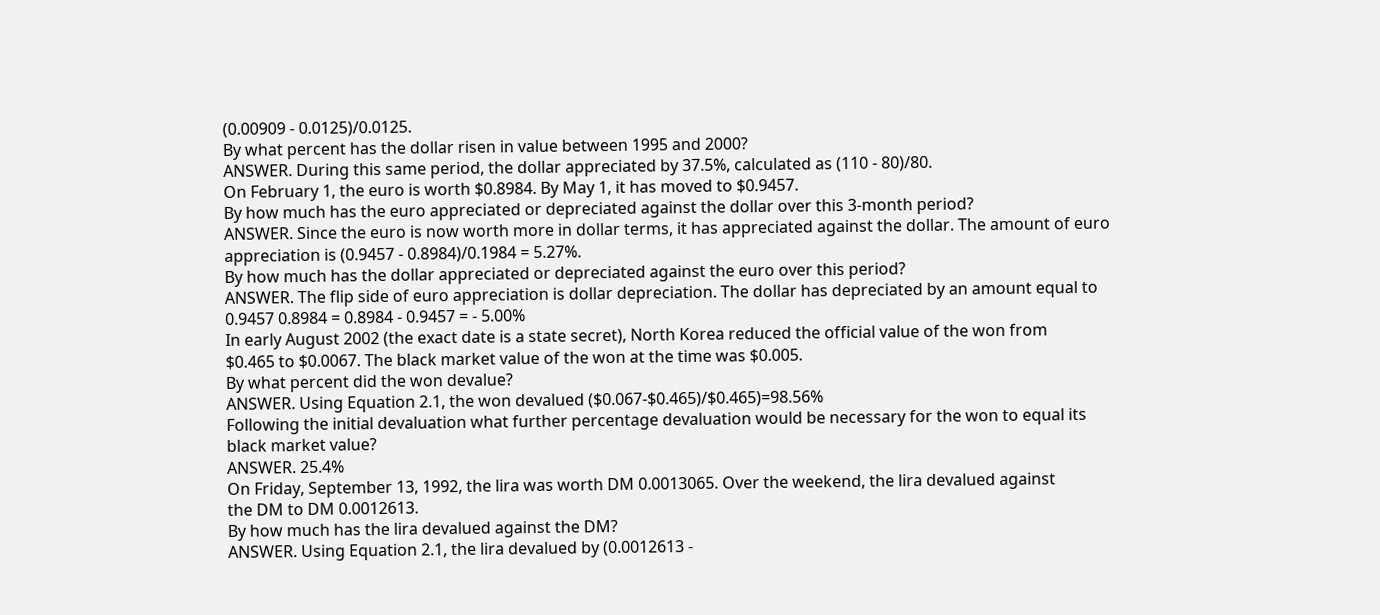(0.00909 - 0.0125)/0.0125.
By what percent has the dollar risen in value between 1995 and 2000?
ANSWER. During this same period, the dollar appreciated by 37.5%, calculated as (110 - 80)/80.
On February 1, the euro is worth $0.8984. By May 1, it has moved to $0.9457.
By how much has the euro appreciated or depreciated against the dollar over this 3-month period?
ANSWER. Since the euro is now worth more in dollar terms, it has appreciated against the dollar. The amount of euro
appreciation is (0.9457 - 0.8984)/0.1984 = 5.27%.
By how much has the dollar appreciated or depreciated against the euro over this period?
ANSWER. The flip side of euro appreciation is dollar depreciation. The dollar has depreciated by an amount equal to
0.9457 0.8984 = 0.8984 - 0.9457 = - 5.00%
In early August 2002 (the exact date is a state secret), North Korea reduced the official value of the won from
$0.465 to $0.0067. The black market value of the won at the time was $0.005.
By what percent did the won devalue?
ANSWER. Using Equation 2.1, the won devalued ($0.067-$0.465)/$0.465)=98.56%
Following the initial devaluation what further percentage devaluation would be necessary for the won to equal its
black market value?
ANSWER. 25.4%
On Friday, September 13, 1992, the lira was worth DM 0.0013065. Over the weekend, the lira devalued against
the DM to DM 0.0012613.
By how much has the lira devalued against the DM?
ANSWER. Using Equation 2.1, the lira devalued by (0.0012613 -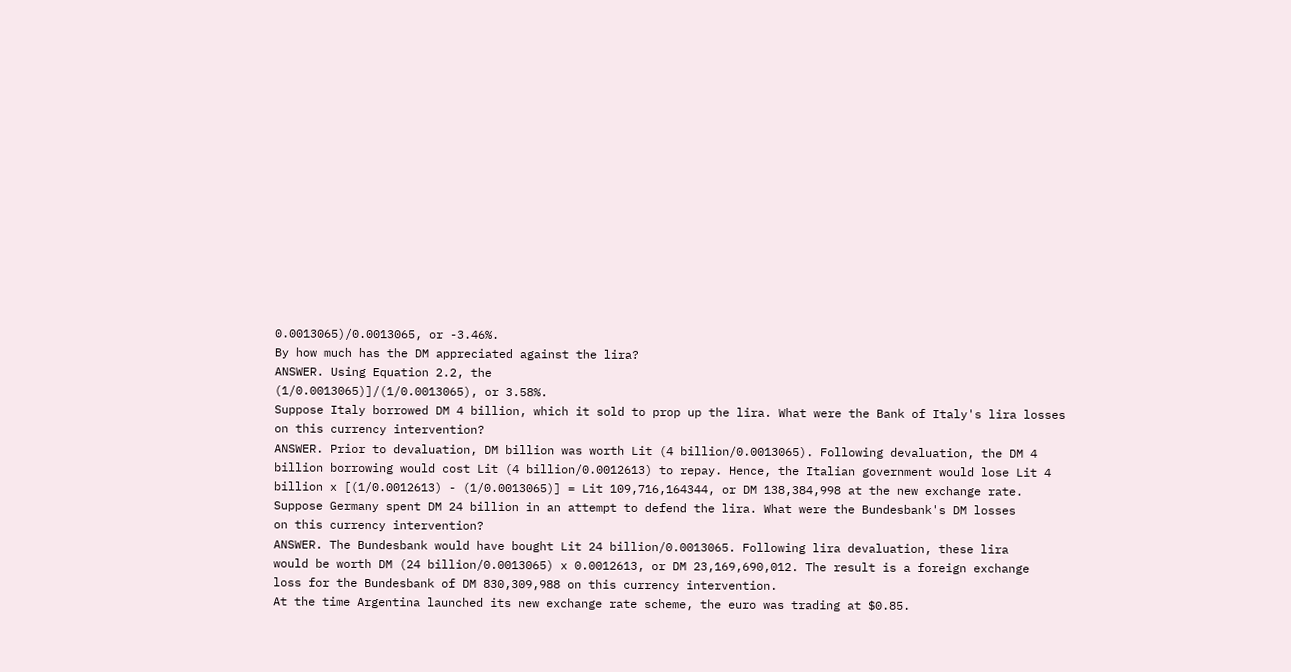0.0013065)/0.0013065, or -3.46%.
By how much has the DM appreciated against the lira?
ANSWER. Using Equation 2.2, the
(1/0.0013065)]/(1/0.0013065), or 3.58%.
Suppose Italy borrowed DM 4 billion, which it sold to prop up the lira. What were the Bank of Italy's lira losses
on this currency intervention?
ANSWER. Prior to devaluation, DM billion was worth Lit (4 billion/0.0013065). Following devaluation, the DM 4
billion borrowing would cost Lit (4 billion/0.0012613) to repay. Hence, the Italian government would lose Lit 4
billion x [(1/0.0012613) - (1/0.0013065)] = Lit 109,716,164344, or DM 138,384,998 at the new exchange rate.
Suppose Germany spent DM 24 billion in an attempt to defend the lira. What were the Bundesbank's DM losses
on this currency intervention?
ANSWER. The Bundesbank would have bought Lit 24 billion/0.0013065. Following lira devaluation, these lira
would be worth DM (24 billion/0.0013065) x 0.0012613, or DM 23,169,690,012. The result is a foreign exchange
loss for the Bundesbank of DM 830,309,988 on this currency intervention.
At the time Argentina launched its new exchange rate scheme, the euro was trading at $0.85.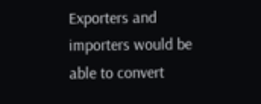Exporters and
importers would be able to convert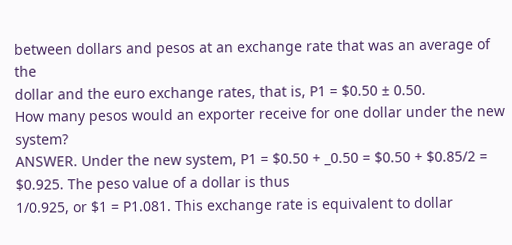between dollars and pesos at an exchange rate that was an average of the
dollar and the euro exchange rates, that is, P1 = $0.50 ± 0.50.
How many pesos would an exporter receive for one dollar under the new system?
ANSWER. Under the new system, P1 = $0.50 + _0.50 = $0.50 + $0.85/2 = $0.925. The peso value of a dollar is thus
1/0.925, or $1 = P1.081. This exchange rate is equivalent to dollar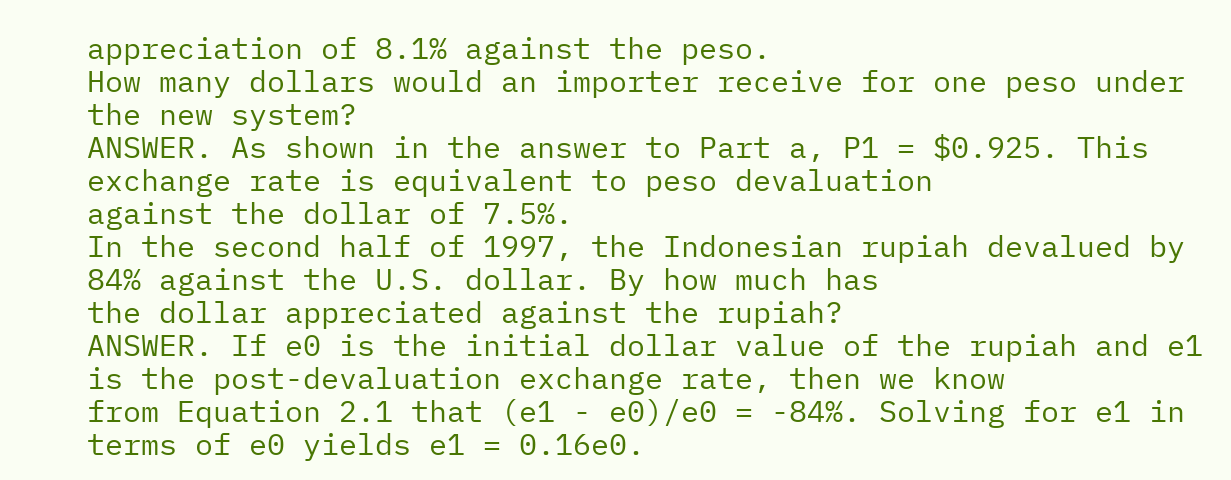appreciation of 8.1% against the peso.
How many dollars would an importer receive for one peso under the new system?
ANSWER. As shown in the answer to Part a, P1 = $0.925. This exchange rate is equivalent to peso devaluation
against the dollar of 7.5%.
In the second half of 1997, the Indonesian rupiah devalued by 84% against the U.S. dollar. By how much has
the dollar appreciated against the rupiah?
ANSWER. If e0 is the initial dollar value of the rupiah and e1 is the post-devaluation exchange rate, then we know
from Equation 2.1 that (e1 - e0)/e0 = -84%. Solving for e1 in terms of e0 yields e1 = 0.16e0.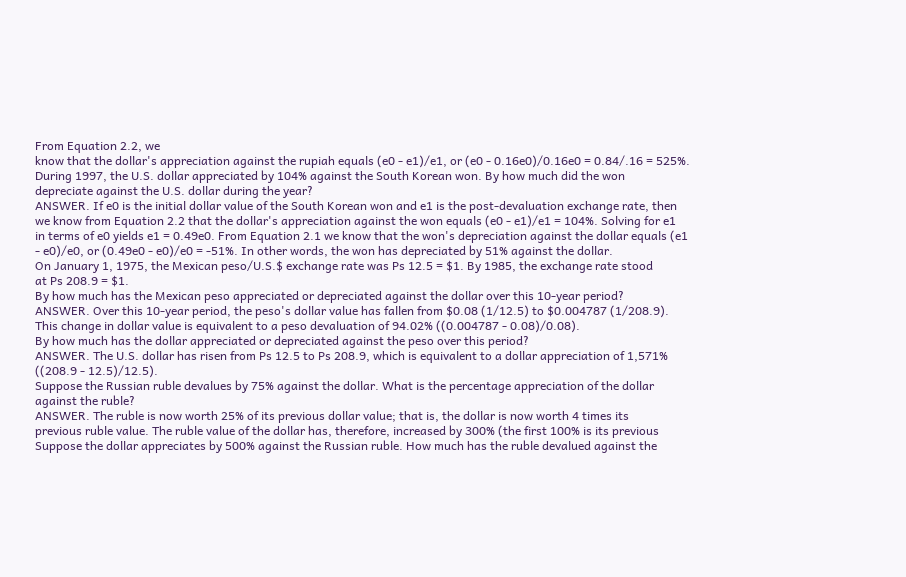From Equation 2.2, we
know that the dollar's appreciation against the rupiah equals (e0 - e1)/e1, or (e0 - 0.16e0)/0.16e0 = 0.84/.16 = 525%.
During 1997, the U.S. dollar appreciated by 104% against the South Korean won. By how much did the won
depreciate against the U.S. dollar during the year?
ANSWER. If e0 is the initial dollar value of the South Korean won and e1 is the post-devaluation exchange rate, then
we know from Equation 2.2 that the dollar's appreciation against the won equals (e0 - e1)/e1 = 104%. Solving for e1
in terms of e0 yields e1 = 0.49e0. From Equation 2.1 we know that the won's depreciation against the dollar equals (e1
- e0)/e0, or (0.49e0 - e0)/e0 = -51%. In other words, the won has depreciated by 51% against the dollar.
On January 1, 1975, the Mexican peso/U.S.$ exchange rate was Ps 12.5 = $1. By 1985, the exchange rate stood
at Ps 208.9 = $1.
By how much has the Mexican peso appreciated or depreciated against the dollar over this 10-year period?
ANSWER. Over this 10-year period, the peso's dollar value has fallen from $0.08 (1/12.5) to $0.004787 (1/208.9).
This change in dollar value is equivalent to a peso devaluation of 94.02% ((0.004787 - 0.08)/0.08).
By how much has the dollar appreciated or depreciated against the peso over this period?
ANSWER. The U.S. dollar has risen from Ps 12.5 to Ps 208.9, which is equivalent to a dollar appreciation of 1,571%
((208.9 - 12.5)/12.5).
Suppose the Russian ruble devalues by 75% against the dollar. What is the percentage appreciation of the dollar
against the ruble?
ANSWER. The ruble is now worth 25% of its previous dollar value; that is, the dollar is now worth 4 times its
previous ruble value. The ruble value of the dollar has, therefore, increased by 300% (the first 100% is its previous
Suppose the dollar appreciates by 500% against the Russian ruble. How much has the ruble devalued against the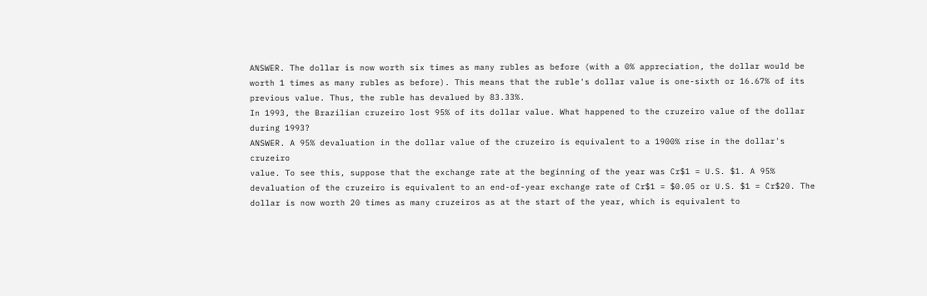ANSWER. The dollar is now worth six times as many rubles as before (with a 0% appreciation, the dollar would be
worth 1 times as many rubles as before). This means that the ruble's dollar value is one-sixth or 16.67% of its
previous value. Thus, the ruble has devalued by 83.33%.
In 1993, the Brazilian cruzeiro lost 95% of its dollar value. What happened to the cruzeiro value of the dollar
during 1993?
ANSWER. A 95% devaluation in the dollar value of the cruzeiro is equivalent to a 1900% rise in the dollar's cruzeiro
value. To see this, suppose that the exchange rate at the beginning of the year was Cr$1 = U.S. $1. A 95%
devaluation of the cruzeiro is equivalent to an end-of-year exchange rate of Cr$1 = $0.05 or U.S. $1 = Cr$20. The
dollar is now worth 20 times as many cruzeiros as at the start of the year, which is equivalent to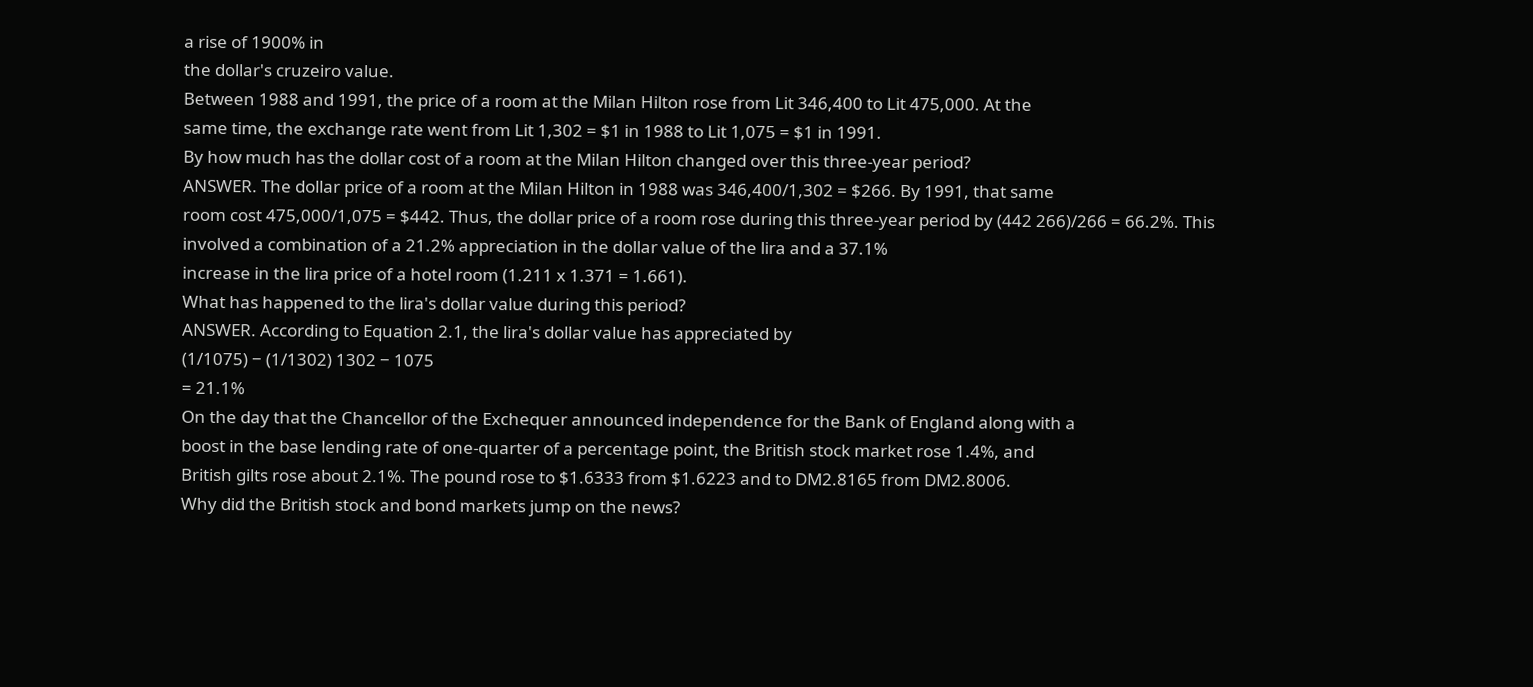a rise of 1900% in
the dollar's cruzeiro value.
Between 1988 and 1991, the price of a room at the Milan Hilton rose from Lit 346,400 to Lit 475,000. At the
same time, the exchange rate went from Lit 1,302 = $1 in 1988 to Lit 1,075 = $1 in 1991.
By how much has the dollar cost of a room at the Milan Hilton changed over this three-year period?
ANSWER. The dollar price of a room at the Milan Hilton in 1988 was 346,400/1,302 = $266. By 1991, that same
room cost 475,000/1,075 = $442. Thus, the dollar price of a room rose during this three-year period by (442 266)/266 = 66.2%. This involved a combination of a 21.2% appreciation in the dollar value of the lira and a 37.1%
increase in the lira price of a hotel room (1.211 x 1.371 = 1.661).
What has happened to the lira's dollar value during this period?
ANSWER. According to Equation 2.1, the lira's dollar value has appreciated by
(1/1075) − (1/1302) 1302 − 1075
= 21.1%
On the day that the Chancellor of the Exchequer announced independence for the Bank of England along with a
boost in the base lending rate of one-quarter of a percentage point, the British stock market rose 1.4%, and
British gilts rose about 2.1%. The pound rose to $1.6333 from $1.6223 and to DM2.8165 from DM2.8006.
Why did the British stock and bond markets jump on the news?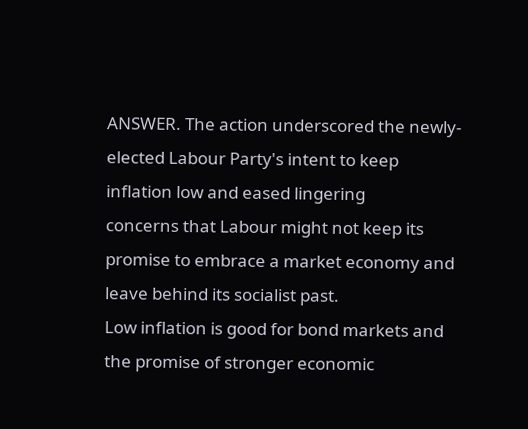ANSWER. The action underscored the newly-elected Labour Party's intent to keep inflation low and eased lingering
concerns that Labour might not keep its promise to embrace a market economy and leave behind its socialist past.
Low inflation is good for bond markets and the promise of stronger economic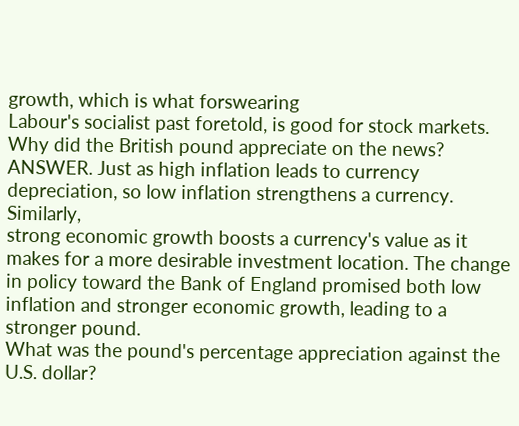growth, which is what forswearing
Labour's socialist past foretold, is good for stock markets.
Why did the British pound appreciate on the news?
ANSWER. Just as high inflation leads to currency depreciation, so low inflation strengthens a currency. Similarly,
strong economic growth boosts a currency's value as it makes for a more desirable investment location. The change
in policy toward the Bank of England promised both low inflation and stronger economic growth, leading to a
stronger pound.
What was the pound's percentage appreciation against the U.S. dollar?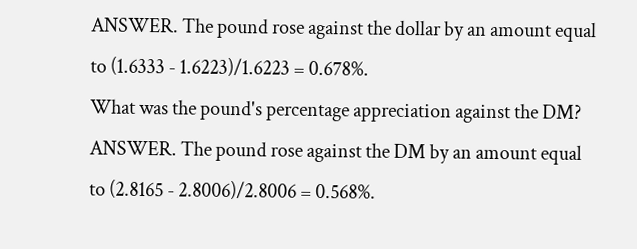ANSWER. The pound rose against the dollar by an amount equal to (1.6333 - 1.6223)/1.6223 = 0.678%.
What was the pound's percentage appreciation against the DM?
ANSWER. The pound rose against the DM by an amount equal to (2.8165 - 2.8006)/2.8006 = 0.568%.